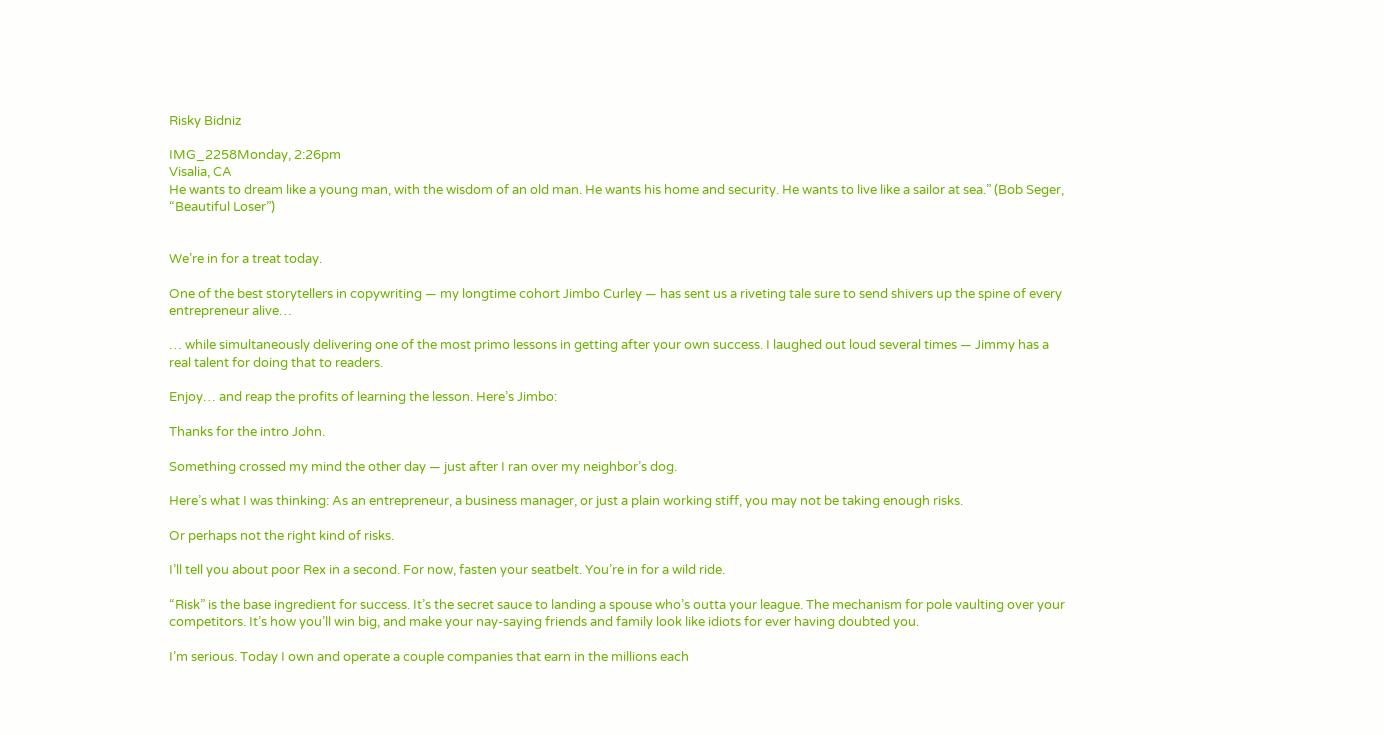Risky Bidniz

IMG_2258Monday, 2:26pm
Visalia, CA
He wants to dream like a young man, with the wisdom of an old man. He wants his home and security. He wants to live like a sailor at sea.” (Bob Seger, “Beautiful Loser”)


We’re in for a treat today.

One of the best storytellers in copywriting — my longtime cohort Jimbo Curley — has sent us a riveting tale sure to send shivers up the spine of every entrepreneur alive…

… while simultaneously delivering one of the most primo lessons in getting after your own success. I laughed out loud several times — Jimmy has a real talent for doing that to readers.

Enjoy… and reap the profits of learning the lesson. Here’s Jimbo:

Thanks for the intro John.

Something crossed my mind the other day — just after I ran over my neighbor’s dog.

Here’s what I was thinking: As an entrepreneur, a business manager, or just a plain working stiff, you may not be taking enough risks.

Or perhaps not the right kind of risks.

I’ll tell you about poor Rex in a second. For now, fasten your seatbelt. You’re in for a wild ride.

“Risk” is the base ingredient for success. It’s the secret sauce to landing a spouse who’s outta your league. The mechanism for pole vaulting over your competitors. It’s how you’ll win big, and make your nay-saying friends and family look like idiots for ever having doubted you.

I’m serious. Today I own and operate a couple companies that earn in the millions each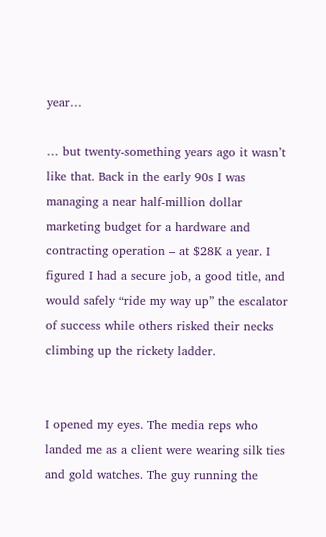year…

… but twenty-something years ago it wasn’t like that. Back in the early 90s I was managing a near half-million dollar marketing budget for a hardware and contracting operation – at $28K a year. I figured I had a secure job, a good title, and would safely “ride my way up” the escalator of success while others risked their necks climbing up the rickety ladder.


I opened my eyes. The media reps who landed me as a client were wearing silk ties and gold watches. The guy running the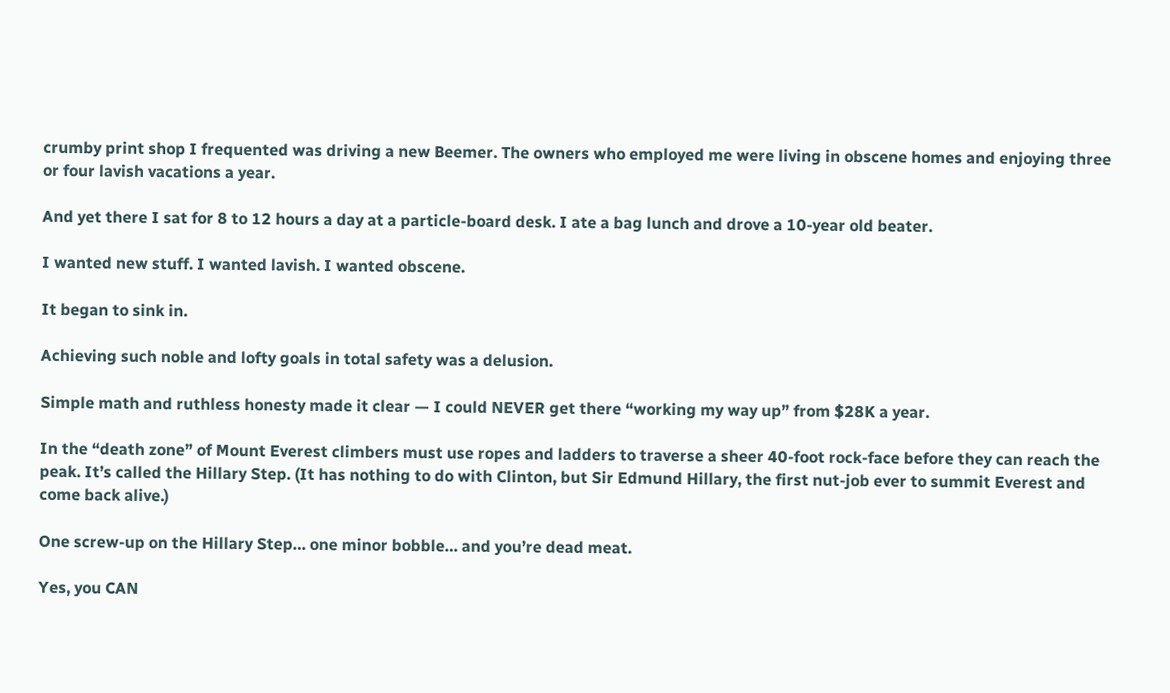crumby print shop I frequented was driving a new Beemer. The owners who employed me were living in obscene homes and enjoying three or four lavish vacations a year.

And yet there I sat for 8 to 12 hours a day at a particle-board desk. I ate a bag lunch and drove a 10-year old beater.

I wanted new stuff. I wanted lavish. I wanted obscene.

It began to sink in.

Achieving such noble and lofty goals in total safety was a delusion.

Simple math and ruthless honesty made it clear — I could NEVER get there “working my way up” from $28K a year.

In the “death zone” of Mount Everest climbers must use ropes and ladders to traverse a sheer 40-foot rock-face before they can reach the peak. It’s called the Hillary Step. (It has nothing to do with Clinton, but Sir Edmund Hillary, the first nut-job ever to summit Everest and come back alive.)

One screw-up on the Hillary Step… one minor bobble… and you’re dead meat.

Yes, you CAN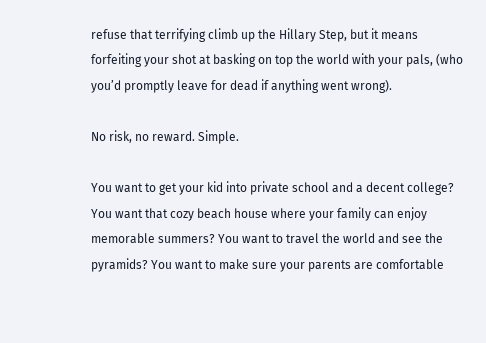refuse that terrifying climb up the Hillary Step, but it means forfeiting your shot at basking on top the world with your pals, (who you’d promptly leave for dead if anything went wrong).

No risk, no reward. Simple.

You want to get your kid into private school and a decent college? You want that cozy beach house where your family can enjoy memorable summers? You want to travel the world and see the pyramids? You want to make sure your parents are comfortable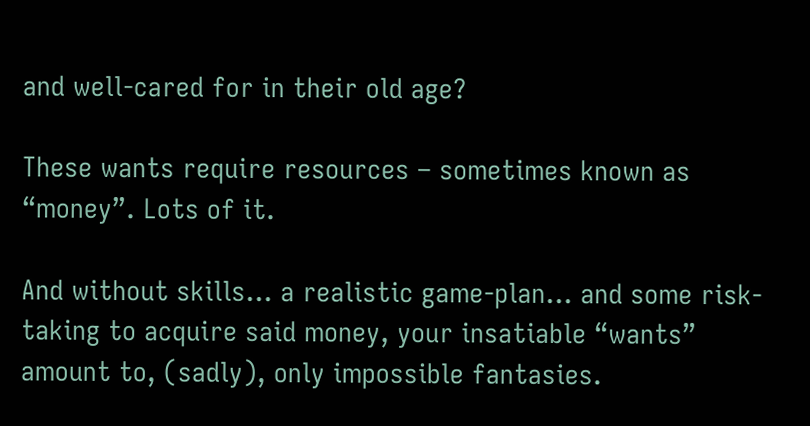and well-cared for in their old age?

These wants require resources – sometimes known as “money”. Lots of it.

And without skills… a realistic game-plan… and some risk-taking to acquire said money, your insatiable “wants” amount to, (sadly), only impossible fantasies.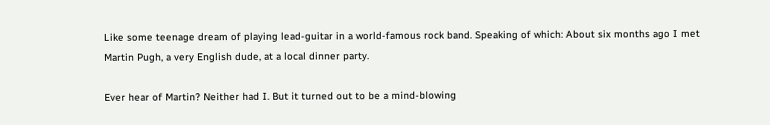Like some teenage dream of playing lead-guitar in a world-famous rock band. Speaking of which: About six months ago I met Martin Pugh, a very English dude, at a local dinner party.

Ever hear of Martin? Neither had I. But it turned out to be a mind-blowing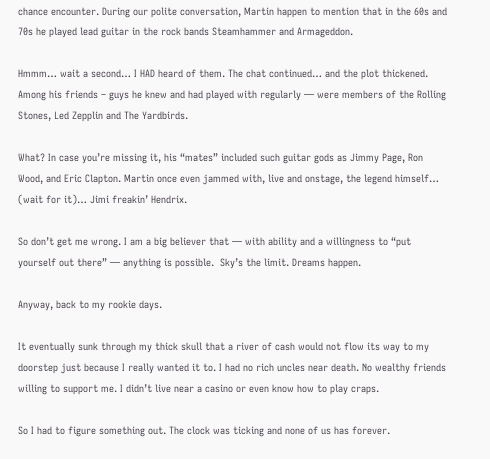chance encounter. During our polite conversation, Martin happen to mention that in the 60s and 70s he played lead guitar in the rock bands Steamhammer and Armageddon.

Hmmm… wait a second… I HAD heard of them. The chat continued… and the plot thickened. Among his friends – guys he knew and had played with regularly — were members of the Rolling Stones, Led Zepplin and The Yardbirds.

What? In case you’re missing it, his “mates” included such guitar gods as Jimmy Page, Ron Wood, and Eric Clapton. Martin once even jammed with, live and onstage, the legend himself… (wait for it)… Jimi freakin’ Hendrix.

So don’t get me wrong. I am a big believer that — with ability and a willingness to “put yourself out there” — anything is possible.  Sky’s the limit. Dreams happen.

Anyway, back to my rookie days.

It eventually sunk through my thick skull that a river of cash would not flow its way to my doorstep just because I really wanted it to. I had no rich uncles near death. No wealthy friends willing to support me. I didn’t live near a casino or even know how to play craps.

So I had to figure something out. The clock was ticking and none of us has forever.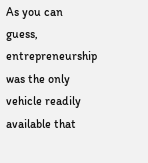As you can guess, entrepreneurship was the only vehicle readily available that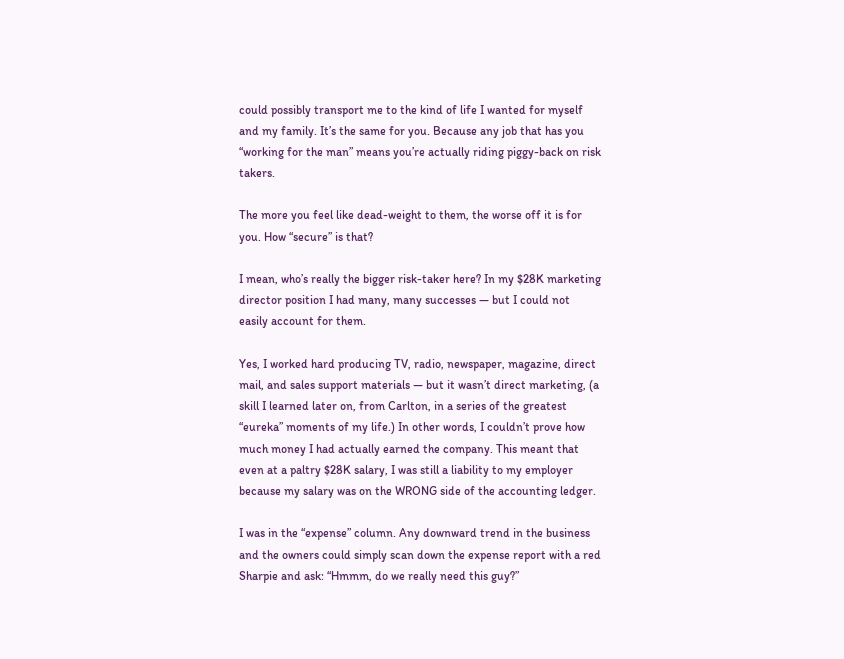could possibly transport me to the kind of life I wanted for myself and my family. It’s the same for you. Because any job that has you “working for the man” means you’re actually riding piggy-back on risk takers.

The more you feel like dead-weight to them, the worse off it is for you. How “secure” is that?

I mean, who’s really the bigger risk-taker here? In my $28K marketing director position I had many, many successes — but I could not easily account for them.

Yes, I worked hard producing TV, radio, newspaper, magazine, direct mail, and sales support materials — but it wasn’t direct marketing, (a skill I learned later on, from Carlton, in a series of the greatest “eureka” moments of my life.) In other words, I couldn’t prove how much money I had actually earned the company. This meant that even at a paltry $28K salary, I was still a liability to my employer because my salary was on the WRONG side of the accounting ledger.

I was in the “expense” column. Any downward trend in the business and the owners could simply scan down the expense report with a red Sharpie and ask: “Hmmm, do we really need this guy?”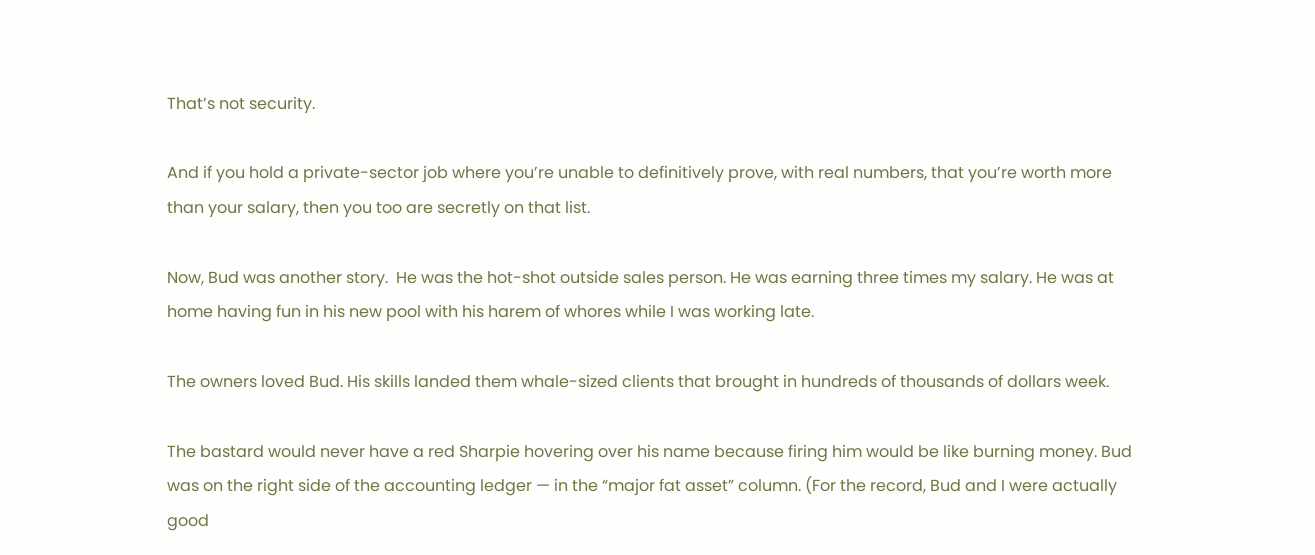That’s not security.

And if you hold a private-sector job where you’re unable to definitively prove, with real numbers, that you’re worth more than your salary, then you too are secretly on that list.

Now, Bud was another story.  He was the hot-shot outside sales person. He was earning three times my salary. He was at home having fun in his new pool with his harem of whores while I was working late.

The owners loved Bud. His skills landed them whale-sized clients that brought in hundreds of thousands of dollars week.

The bastard would never have a red Sharpie hovering over his name because firing him would be like burning money. Bud was on the right side of the accounting ledger — in the “major fat asset” column. (For the record, Bud and I were actually good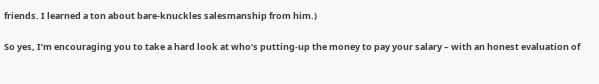friends. I learned a ton about bare-knuckles salesmanship from him.)

So yes, I’m encouraging you to take a hard look at who’s putting-up the money to pay your salary – with an honest evaluation of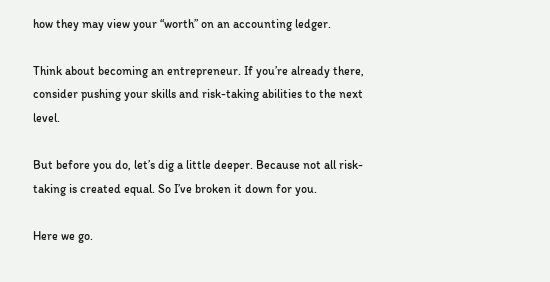how they may view your “worth” on an accounting ledger.

Think about becoming an entrepreneur. If you’re already there, consider pushing your skills and risk-taking abilities to the next level.

But before you do, let’s dig a little deeper. Because not all risk-taking is created equal. So I’ve broken it down for you.

Here we go.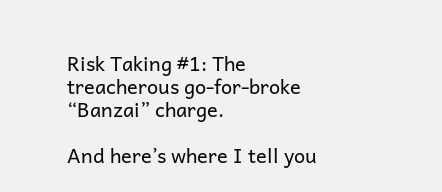Risk Taking #1: The treacherous go-for-broke “Banzai” charge.

And here’s where I tell you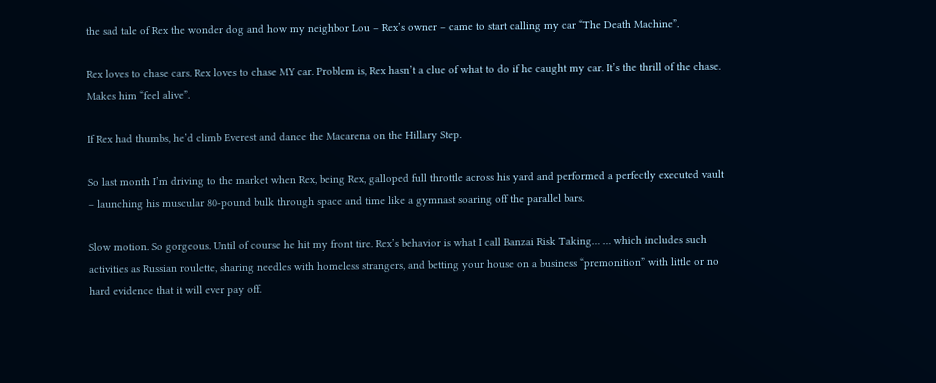the sad tale of Rex the wonder dog and how my neighbor Lou – Rex’s owner – came to start calling my car “The Death Machine”.

Rex loves to chase cars. Rex loves to chase MY car. Problem is, Rex hasn’t a clue of what to do if he caught my car. It’s the thrill of the chase. Makes him “feel alive”.

If Rex had thumbs, he’d climb Everest and dance the Macarena on the Hillary Step.

So last month I’m driving to the market when Rex, being Rex, galloped full throttle across his yard and performed a perfectly executed vault – launching his muscular 80-pound bulk through space and time like a gymnast soaring off the parallel bars.

Slow motion. So gorgeous. Until of course he hit my front tire. Rex’s behavior is what I call Banzai Risk Taking… … which includes such activities as Russian roulette, sharing needles with homeless strangers, and betting your house on a business “premonition” with little or no hard evidence that it will ever pay off.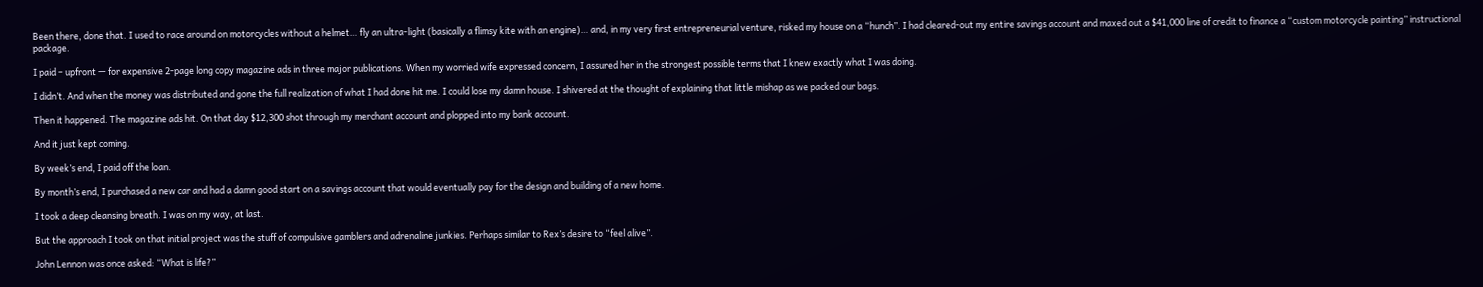Been there, done that. I used to race around on motorcycles without a helmet… fly an ultra-light (basically a flimsy kite with an engine)… and, in my very first entrepreneurial venture, risked my house on a “hunch”. I had cleared-out my entire savings account and maxed out a $41,000 line of credit to finance a “custom motorcycle painting” instructional package.

I paid – upfront — for expensive 2-page long copy magazine ads in three major publications. When my worried wife expressed concern, I assured her in the strongest possible terms that I knew exactly what I was doing.

I didn’t. And when the money was distributed and gone the full realization of what I had done hit me. I could lose my damn house. I shivered at the thought of explaining that little mishap as we packed our bags.

Then it happened. The magazine ads hit. On that day $12,300 shot through my merchant account and plopped into my bank account.

And it just kept coming.

By week’s end, I paid off the loan.

By month’s end, I purchased a new car and had a damn good start on a savings account that would eventually pay for the design and building of a new home.

I took a deep cleansing breath. I was on my way, at last.

But the approach I took on that initial project was the stuff of compulsive gamblers and adrenaline junkies. Perhaps similar to Rex’s desire to “feel alive”.

John Lennon was once asked: “What is life?”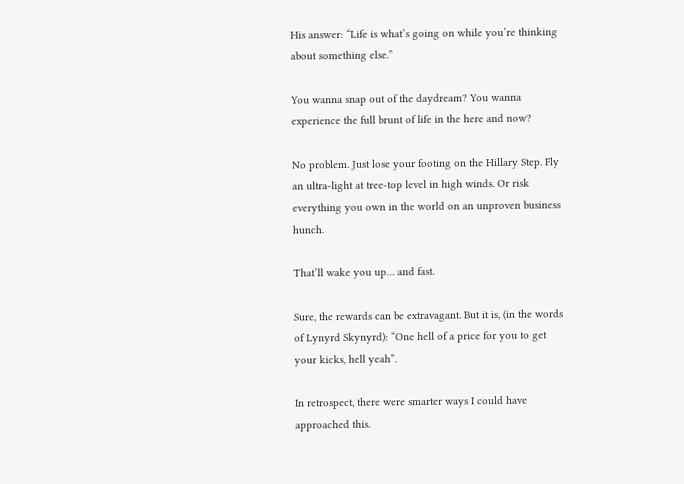His answer: “Life is what’s going on while you’re thinking about something else.”

You wanna snap out of the daydream? You wanna experience the full brunt of life in the here and now?

No problem. Just lose your footing on the Hillary Step. Fly an ultra-light at tree-top level in high winds. Or risk everything you own in the world on an unproven business hunch.

That’ll wake you up… and fast.

Sure, the rewards can be extravagant. But it is, (in the words of Lynyrd Skynyrd): “One hell of a price for you to get your kicks, hell yeah”.

In retrospect, there were smarter ways I could have approached this.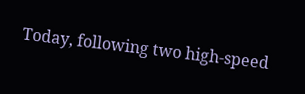Today, following two high-speed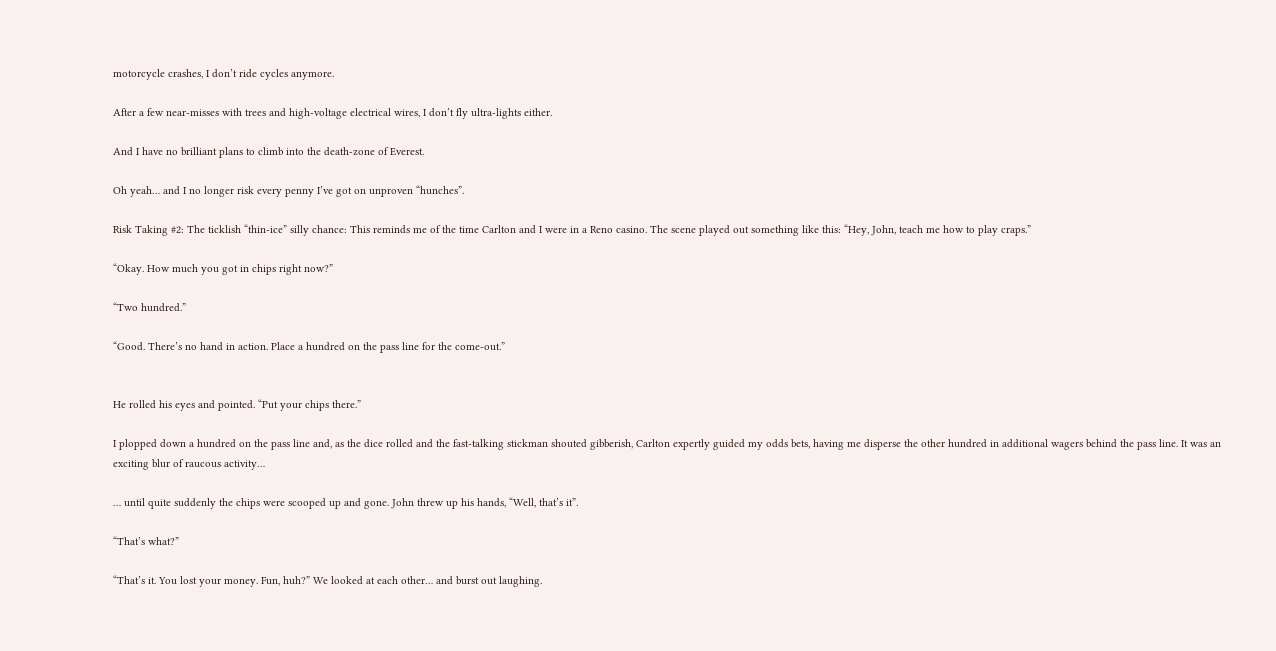motorcycle crashes, I don’t ride cycles anymore.

After a few near-misses with trees and high-voltage electrical wires, I don’t fly ultra-lights either.

And I have no brilliant plans to climb into the death-zone of Everest.

Oh yeah… and I no longer risk every penny I’ve got on unproven “hunches”.

Risk Taking #2: The ticklish “thin-ice” silly chance: This reminds me of the time Carlton and I were in a Reno casino. The scene played out something like this: “Hey, John, teach me how to play craps.”

“Okay. How much you got in chips right now?”

“Two hundred.”

“Good. There’s no hand in action. Place a hundred on the pass line for the come-out.”


He rolled his eyes and pointed. “Put your chips there.”

I plopped down a hundred on the pass line and, as the dice rolled and the fast-talking stickman shouted gibberish, Carlton expertly guided my odds bets, having me disperse the other hundred in additional wagers behind the pass line. It was an exciting blur of raucous activity…

… until quite suddenly the chips were scooped up and gone. John threw up his hands, “Well, that’s it”.

“That’s what?”

“That’s it. You lost your money. Fun, huh?” We looked at each other… and burst out laughing.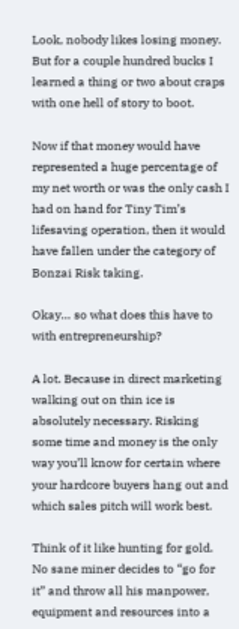Look, nobody likes losing money. But for a couple hundred bucks I learned a thing or two about craps with one hell of story to boot.

Now if that money would have represented a huge percentage of my net worth or was the only cash I had on hand for Tiny Tim’s lifesaving operation, then it would have fallen under the category of Bonzai Risk taking.

Okay… so what does this have to with entrepreneurship?

A lot. Because in direct marketing walking out on thin ice is absolutely necessary. Risking some time and money is the only way you’ll know for certain where your hardcore buyers hang out and which sales pitch will work best.

Think of it like hunting for gold. No sane miner decides to “go for it” and throw all his manpower, equipment and resources into a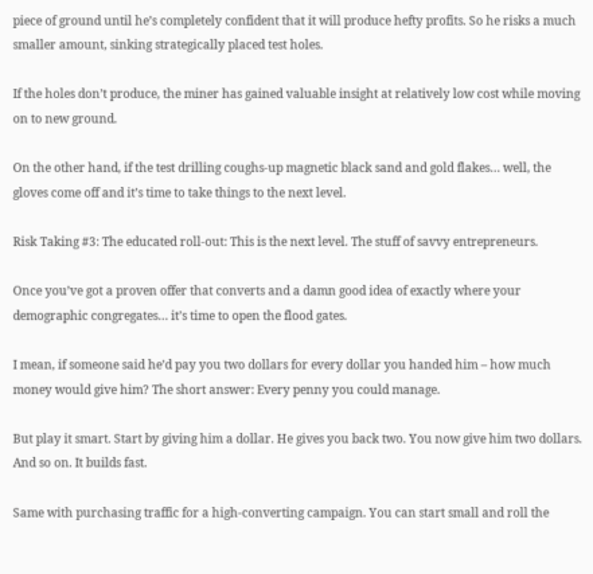piece of ground until he’s completely confident that it will produce hefty profits. So he risks a much smaller amount, sinking strategically placed test holes.

If the holes don’t produce, the miner has gained valuable insight at relatively low cost while moving on to new ground.

On the other hand, if the test drilling coughs-up magnetic black sand and gold flakes… well, the gloves come off and it’s time to take things to the next level.

Risk Taking #3: The educated roll-out: This is the next level. The stuff of savvy entrepreneurs.

Once you’ve got a proven offer that converts and a damn good idea of exactly where your demographic congregates… it’s time to open the flood gates.

I mean, if someone said he’d pay you two dollars for every dollar you handed him – how much money would give him? The short answer: Every penny you could manage.

But play it smart. Start by giving him a dollar. He gives you back two. You now give him two dollars. And so on. It builds fast.

Same with purchasing traffic for a high-converting campaign. You can start small and roll the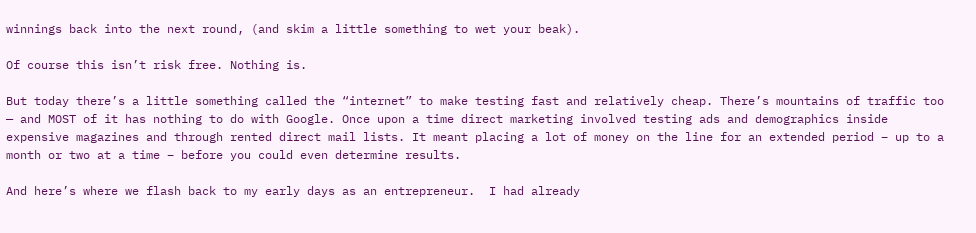winnings back into the next round, (and skim a little something to wet your beak).

Of course this isn’t risk free. Nothing is.

But today there’s a little something called the “internet” to make testing fast and relatively cheap. There’s mountains of traffic too — and MOST of it has nothing to do with Google. Once upon a time direct marketing involved testing ads and demographics inside expensive magazines and through rented direct mail lists. It meant placing a lot of money on the line for an extended period – up to a month or two at a time – before you could even determine results.

And here’s where we flash back to my early days as an entrepreneur.  I had already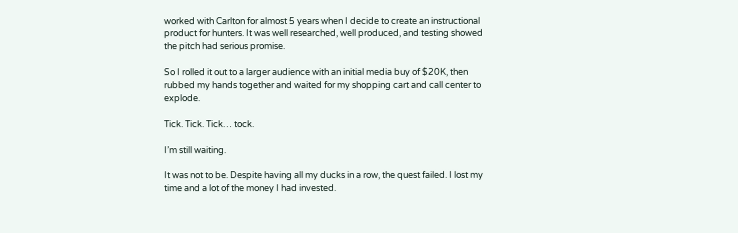worked with Carlton for almost 5 years when I decide to create an instructional product for hunters. It was well researched, well produced, and testing showed the pitch had serious promise.

So I rolled it out to a larger audience with an initial media buy of $20K, then rubbed my hands together and waited for my shopping cart and call center to explode.

Tick. Tick. Tick… tock.

I’m still waiting.

It was not to be. Despite having all my ducks in a row, the quest failed. I lost my time and a lot of the money I had invested.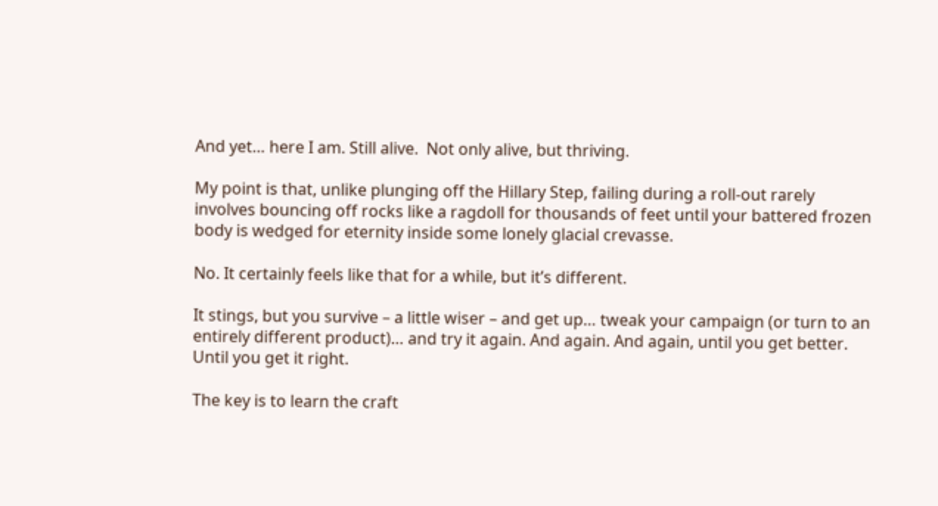And yet… here I am. Still alive.  Not only alive, but thriving.

My point is that, unlike plunging off the Hillary Step, failing during a roll-out rarely involves bouncing off rocks like a ragdoll for thousands of feet until your battered frozen body is wedged for eternity inside some lonely glacial crevasse.

No. It certainly feels like that for a while, but it’s different.

It stings, but you survive – a little wiser – and get up… tweak your campaign (or turn to an entirely different product)… and try it again. And again. And again, until you get better. Until you get it right.

The key is to learn the craft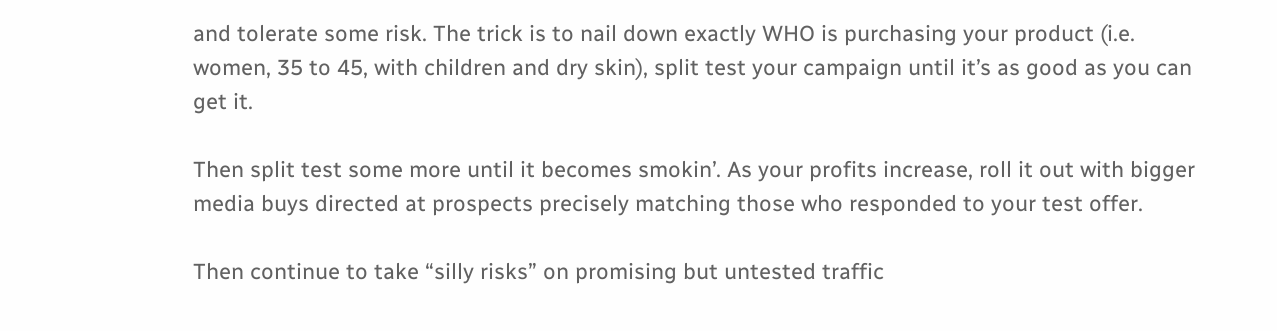and tolerate some risk. The trick is to nail down exactly WHO is purchasing your product (i.e. women, 35 to 45, with children and dry skin), split test your campaign until it’s as good as you can get it.

Then split test some more until it becomes smokin’. As your profits increase, roll it out with bigger media buys directed at prospects precisely matching those who responded to your test offer.

Then continue to take “silly risks” on promising but untested traffic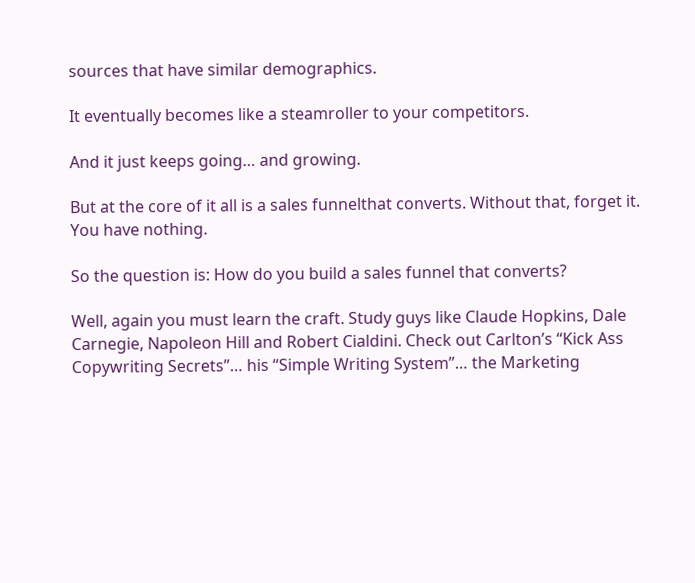sources that have similar demographics.

It eventually becomes like a steamroller to your competitors.

And it just keeps going… and growing.

But at the core of it all is a sales funnelthat converts. Without that, forget it. You have nothing.

So the question is: How do you build a sales funnel that converts?

Well, again you must learn the craft. Study guys like Claude Hopkins, Dale Carnegie, Napoleon Hill and Robert Cialdini. Check out Carlton’s “Kick Ass Copywriting Secrets”… his “Simple Writing System”… the Marketing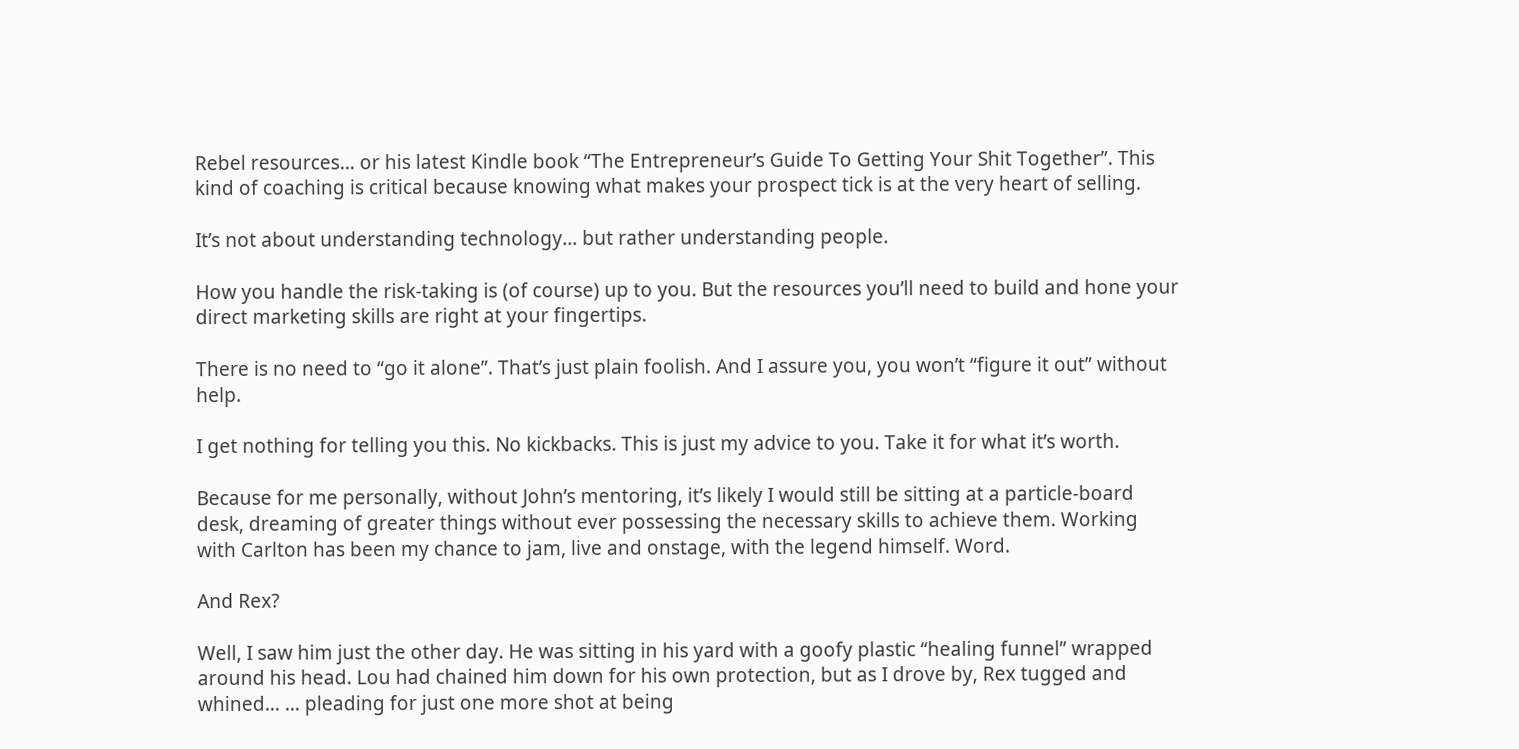Rebel resources… or his latest Kindle book “The Entrepreneur’s Guide To Getting Your Shit Together”. This kind of coaching is critical because knowing what makes your prospect tick is at the very heart of selling.

It’s not about understanding technology… but rather understanding people.

How you handle the risk-taking is (of course) up to you. But the resources you’ll need to build and hone your direct marketing skills are right at your fingertips.

There is no need to “go it alone”. That’s just plain foolish. And I assure you, you won’t “figure it out” without help.

I get nothing for telling you this. No kickbacks. This is just my advice to you. Take it for what it’s worth.

Because for me personally, without John’s mentoring, it’s likely I would still be sitting at a particle-board desk, dreaming of greater things without ever possessing the necessary skills to achieve them. Working with Carlton has been my chance to jam, live and onstage, with the legend himself. Word.

And Rex?

Well, I saw him just the other day. He was sitting in his yard with a goofy plastic “healing funnel” wrapped around his head. Lou had chained him down for his own protection, but as I drove by, Rex tugged and whined… … pleading for just one more shot at being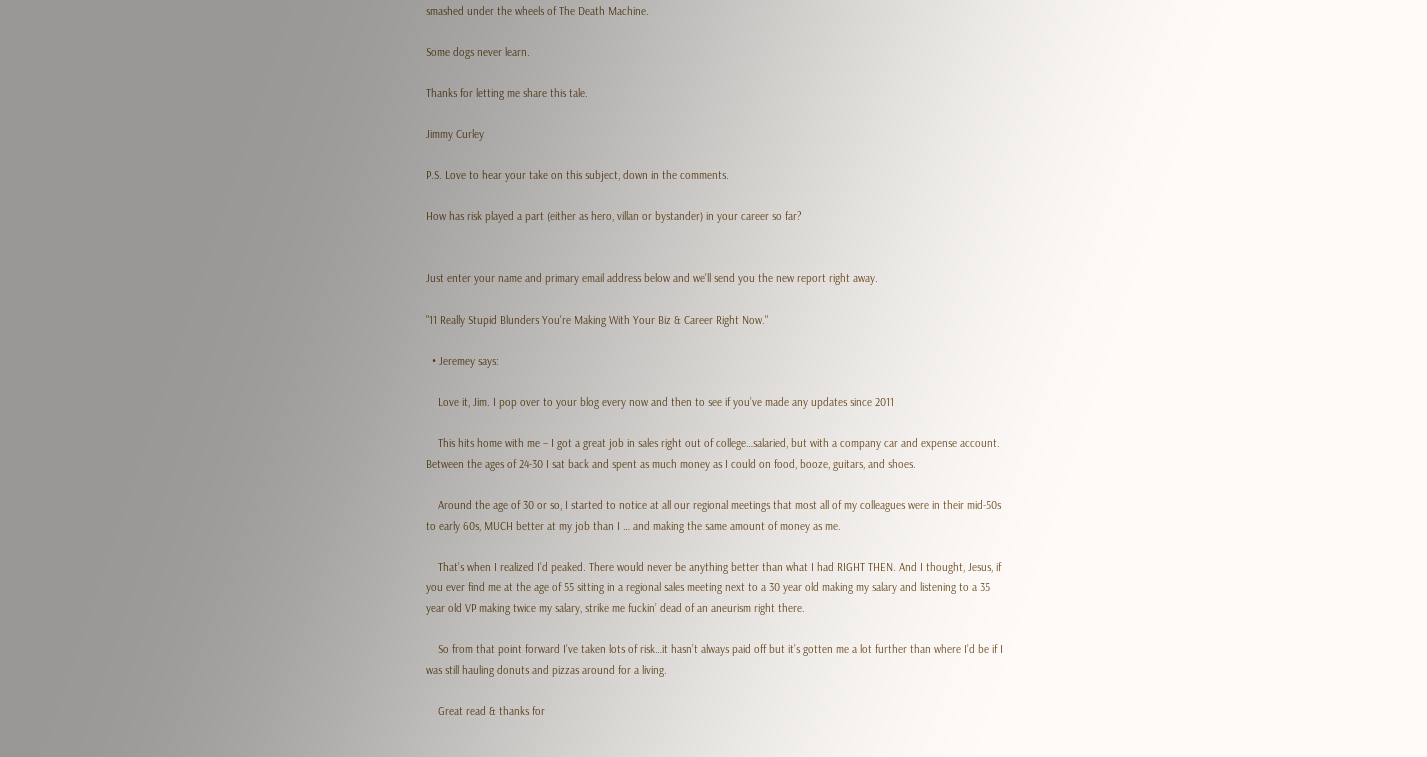smashed under the wheels of The Death Machine.

Some dogs never learn.

Thanks for letting me share this tale.

Jimmy Curley

P.S. Love to hear your take on this subject, down in the comments.

How has risk played a part (either as hero, villan or bystander) in your career so far?


Just enter your name and primary email address below and we'll send you the new report right away.

"11 Really Stupid Blunders You're Making With Your Biz & Career Right Now."

  • Jeremey says:

    Love it, Jim. I pop over to your blog every now and then to see if you’ve made any updates since 2011

    This hits home with me – I got a great job in sales right out of college…salaried, but with a company car and expense account. Between the ages of 24-30 I sat back and spent as much money as I could on food, booze, guitars, and shoes.

    Around the age of 30 or so, I started to notice at all our regional meetings that most all of my colleagues were in their mid-50s to early 60s, MUCH better at my job than I … and making the same amount of money as me.

    That’s when I realized I’d peaked. There would never be anything better than what I had RIGHT THEN. And I thought, Jesus, if you ever find me at the age of 55 sitting in a regional sales meeting next to a 30 year old making my salary and listening to a 35 year old VP making twice my salary, strike me fuckin’ dead of an aneurism right there.

    So from that point forward I’ve taken lots of risk…it hasn’t always paid off but it’s gotten me a lot further than where I’d be if I was still hauling donuts and pizzas around for a living.

    Great read & thanks for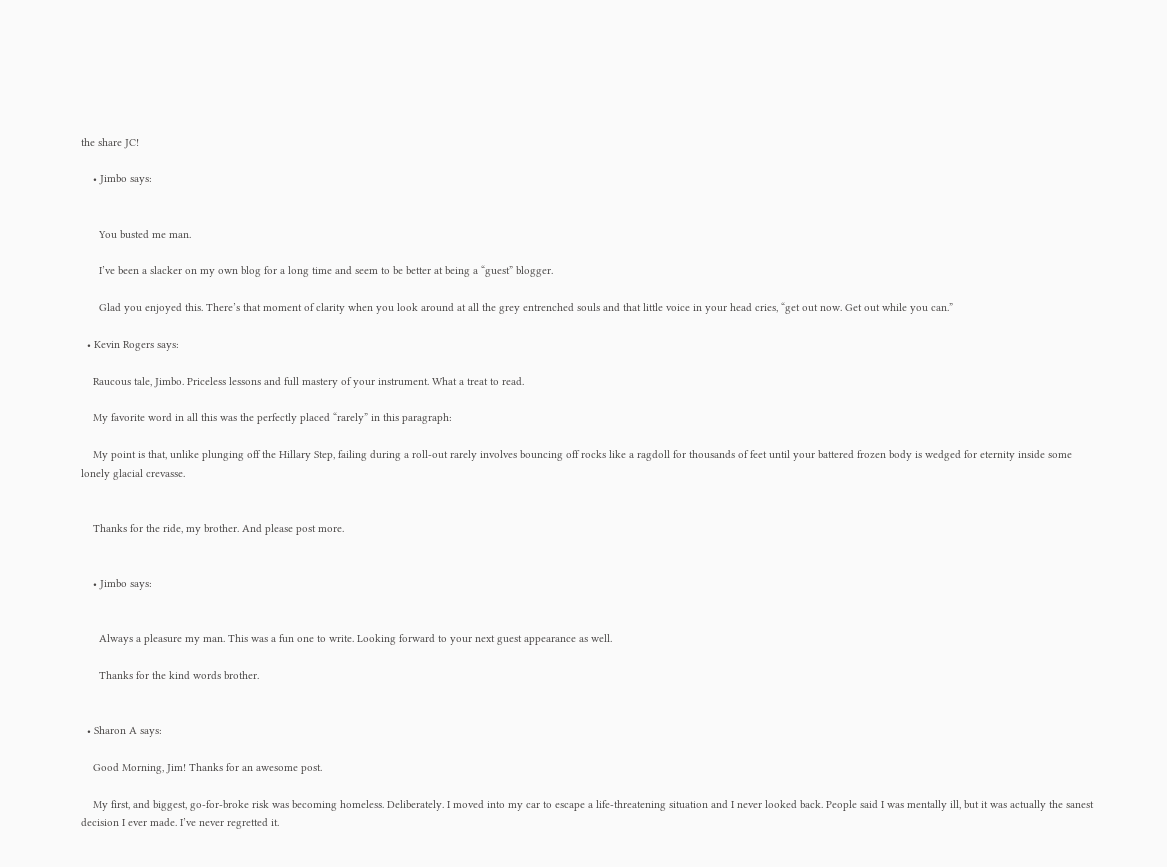the share JC!

    • Jimbo says:


      You busted me man.

      I’ve been a slacker on my own blog for a long time and seem to be better at being a “guest” blogger.

      Glad you enjoyed this. There’s that moment of clarity when you look around at all the grey entrenched souls and that little voice in your head cries, “get out now. Get out while you can.”

  • Kevin Rogers says:

    Raucous tale, Jimbo. Priceless lessons and full mastery of your instrument. What a treat to read.

    My favorite word in all this was the perfectly placed “rarely” in this paragraph:

    My point is that, unlike plunging off the Hillary Step, failing during a roll-out rarely involves bouncing off rocks like a ragdoll for thousands of feet until your battered frozen body is wedged for eternity inside some lonely glacial crevasse.


    Thanks for the ride, my brother. And please post more.


    • Jimbo says:


      Always a pleasure my man. This was a fun one to write. Looking forward to your next guest appearance as well.

      Thanks for the kind words brother.


  • Sharon A says:

    Good Morning, Jim! Thanks for an awesome post.

    My first, and biggest, go-for-broke risk was becoming homeless. Deliberately. I moved into my car to escape a life-threatening situation and I never looked back. People said I was mentally ill, but it was actually the sanest decision I ever made. I’ve never regretted it.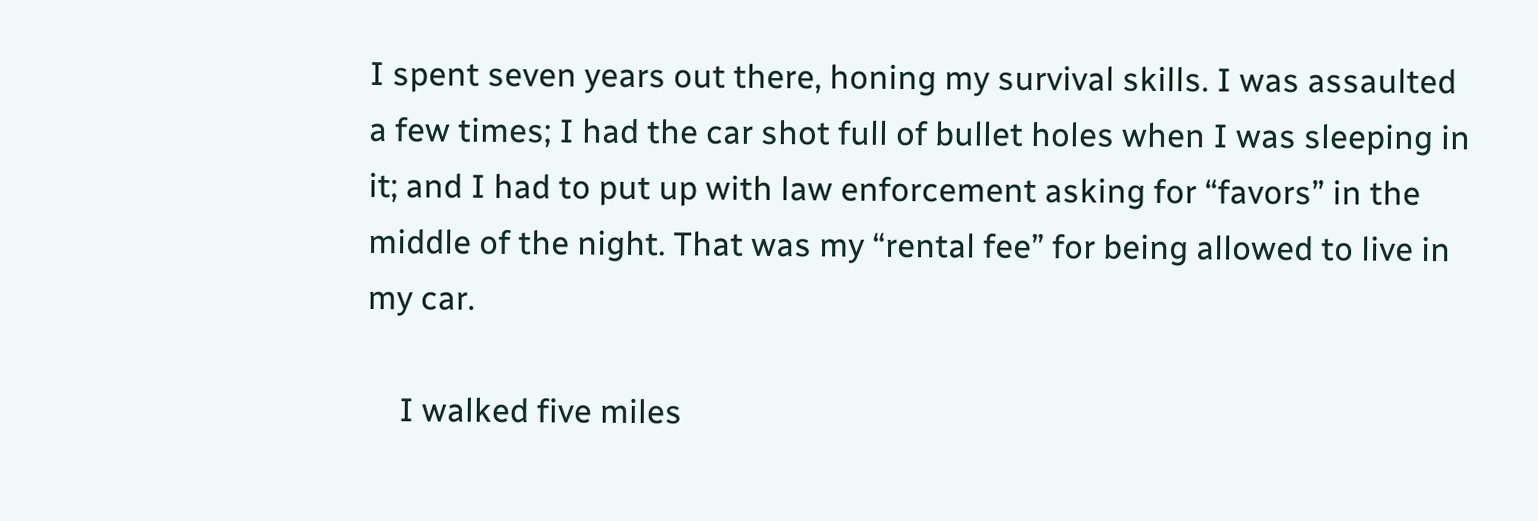I spent seven years out there, honing my survival skills. I was assaulted a few times; I had the car shot full of bullet holes when I was sleeping in it; and I had to put up with law enforcement asking for “favors” in the middle of the night. That was my “rental fee” for being allowed to live in my car.

    I walked five miles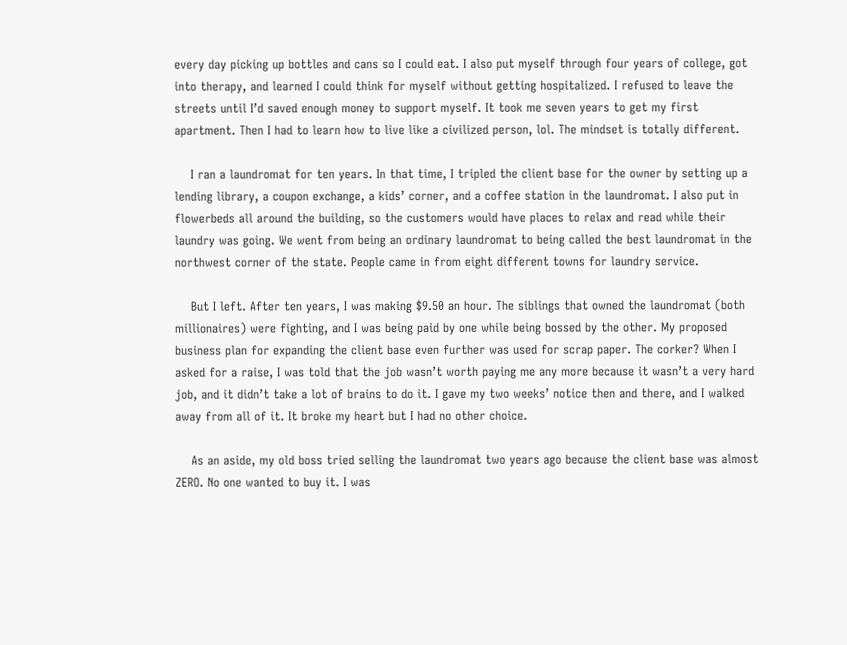every day picking up bottles and cans so I could eat. I also put myself through four years of college, got into therapy, and learned I could think for myself without getting hospitalized. I refused to leave the streets until I’d saved enough money to support myself. It took me seven years to get my first apartment. Then I had to learn how to live like a civilized person, lol. The mindset is totally different.

    I ran a laundromat for ten years. In that time, I tripled the client base for the owner by setting up a lending library, a coupon exchange, a kids’ corner, and a coffee station in the laundromat. I also put in flowerbeds all around the building, so the customers would have places to relax and read while their laundry was going. We went from being an ordinary laundromat to being called the best laundromat in the northwest corner of the state. People came in from eight different towns for laundry service.

    But I left. After ten years, I was making $9.50 an hour. The siblings that owned the laundromat (both millionaires) were fighting, and I was being paid by one while being bossed by the other. My proposed business plan for expanding the client base even further was used for scrap paper. The corker? When I asked for a raise, I was told that the job wasn’t worth paying me any more because it wasn’t a very hard job, and it didn’t take a lot of brains to do it. I gave my two weeks’ notice then and there, and I walked away from all of it. It broke my heart but I had no other choice.

    As an aside, my old boss tried selling the laundromat two years ago because the client base was almost ZERO. No one wanted to buy it. I was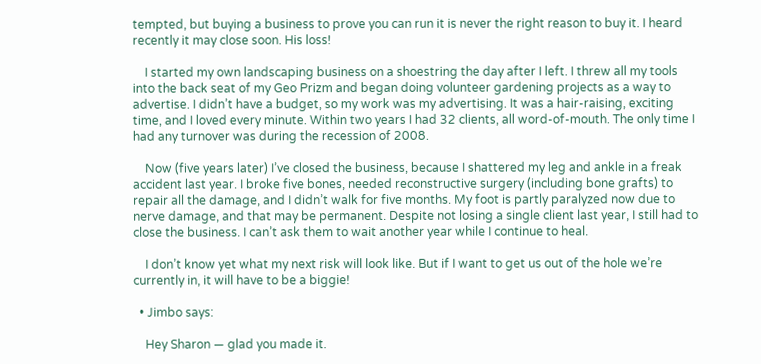tempted, but buying a business to prove you can run it is never the right reason to buy it. I heard recently it may close soon. His loss!

    I started my own landscaping business on a shoestring the day after I left. I threw all my tools into the back seat of my Geo Prizm and began doing volunteer gardening projects as a way to advertise. I didn’t have a budget, so my work was my advertising. It was a hair-raising, exciting time, and I loved every minute. Within two years I had 32 clients, all word-of-mouth. The only time I had any turnover was during the recession of 2008.

    Now (five years later) I’ve closed the business, because I shattered my leg and ankle in a freak accident last year. I broke five bones, needed reconstructive surgery (including bone grafts) to repair all the damage, and I didn’t walk for five months. My foot is partly paralyzed now due to nerve damage, and that may be permanent. Despite not losing a single client last year, I still had to close the business. I can’t ask them to wait another year while I continue to heal.

    I don’t know yet what my next risk will look like. But if I want to get us out of the hole we’re currently in, it will have to be a biggie!

  • Jimbo says:

    Hey Sharon — glad you made it.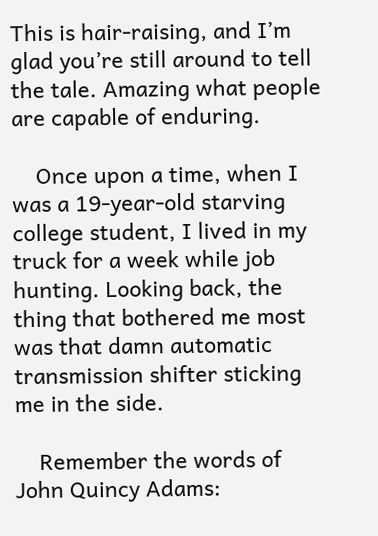This is hair-raising, and I’m glad you’re still around to tell the tale. Amazing what people are capable of enduring.

    Once upon a time, when I was a 19-year-old starving college student, I lived in my truck for a week while job hunting. Looking back, the thing that bothered me most was that damn automatic transmission shifter sticking me in the side.

    Remember the words of John Quincy Adams: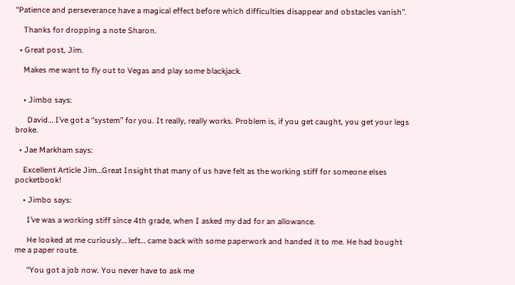“Patience and perseverance have a magical effect before which difficulties disappear and obstacles vanish”.

    Thanks for dropping a note Sharon.

  • Great post, Jim.

    Makes me want to fly out to Vegas and play some blackjack.


    • Jimbo says:

      David… I’ve got a “system” for you. It really, really works. Problem is, if you get caught, you get your legs broke.

  • Jae Markham says:

    Excellent Article Jim…Great Insight that many of us have felt as the working stiff for someone elses pocketbook!

    • Jimbo says:

      I’ve was a working stiff since 4th grade, when I asked my dad for an allowance.

      He looked at me curiously… left… came back with some paperwork and handed it to me. He had bought me a paper route.

      “You got a job now. You never have to ask me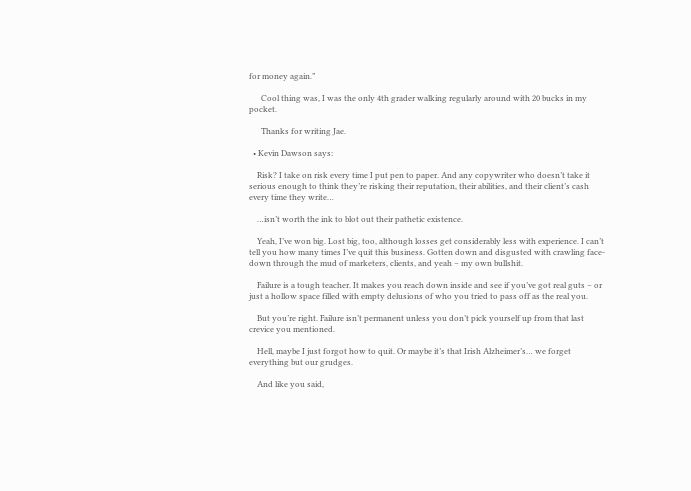for money again.”

      Cool thing was, I was the only 4th grader walking regularly around with 20 bucks in my pocket.

      Thanks for writing Jae.

  • Kevin Dawson says:

    Risk? I take on risk every time I put pen to paper. And any copywriter who doesn’t take it serious enough to think they’re risking their reputation, their abilities, and their client’s cash every time they write…

    …isn’t worth the ink to blot out their pathetic existence.

    Yeah, I’ve won big. Lost big, too, although losses get considerably less with experience. I can’t tell you how many times I’ve quit this business. Gotten down and disgusted with crawling face-down through the mud of marketers, clients, and yeah – my own bullshit.

    Failure is a tough teacher. It makes you reach down inside and see if you’ve got real guts – or just a hollow space filled with empty delusions of who you tried to pass off as the real you.

    But you’re right. Failure isn’t permanent unless you don’t pick yourself up from that last crevice you mentioned.

    Hell, maybe I just forgot how to quit. Or maybe it’s that Irish Alzheimer’s… we forget everything but our grudges.

    And like you said,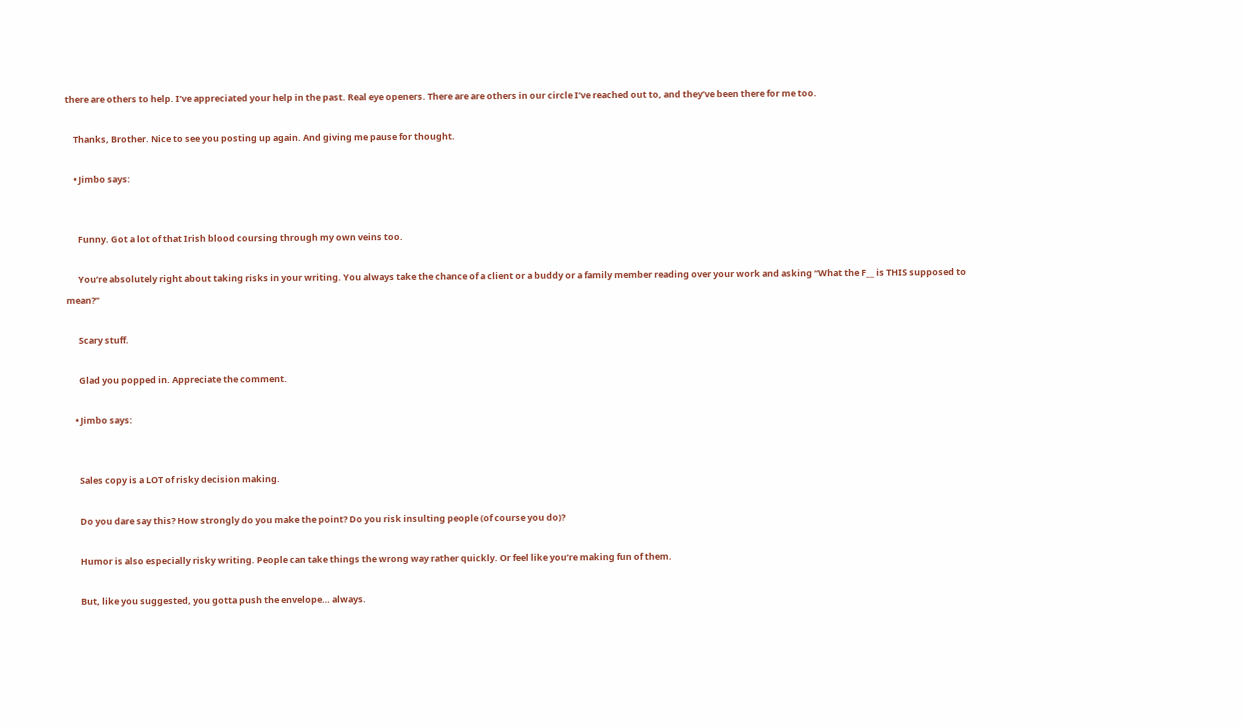there are others to help. I’ve appreciated your help in the past. Real eye openers. There are are others in our circle I’ve reached out to, and they’ve been there for me too.

    Thanks, Brother. Nice to see you posting up again. And giving me pause for thought.

    • Jimbo says:


      Funny. Got a lot of that Irish blood coursing through my own veins too.

      You’re absolutely right about taking risks in your writing. You always take the chance of a client or a buddy or a family member reading over your work and asking “What the F__ is THIS supposed to mean?”

      Scary stuff.

      Glad you popped in. Appreciate the comment.

    • Jimbo says:


      Sales copy is a LOT of risky decision making.

      Do you dare say this? How strongly do you make the point? Do you risk insulting people (of course you do)?

      Humor is also especially risky writing. People can take things the wrong way rather quickly. Or feel like you’re making fun of them.

      But, like you suggested, you gotta push the envelope… always.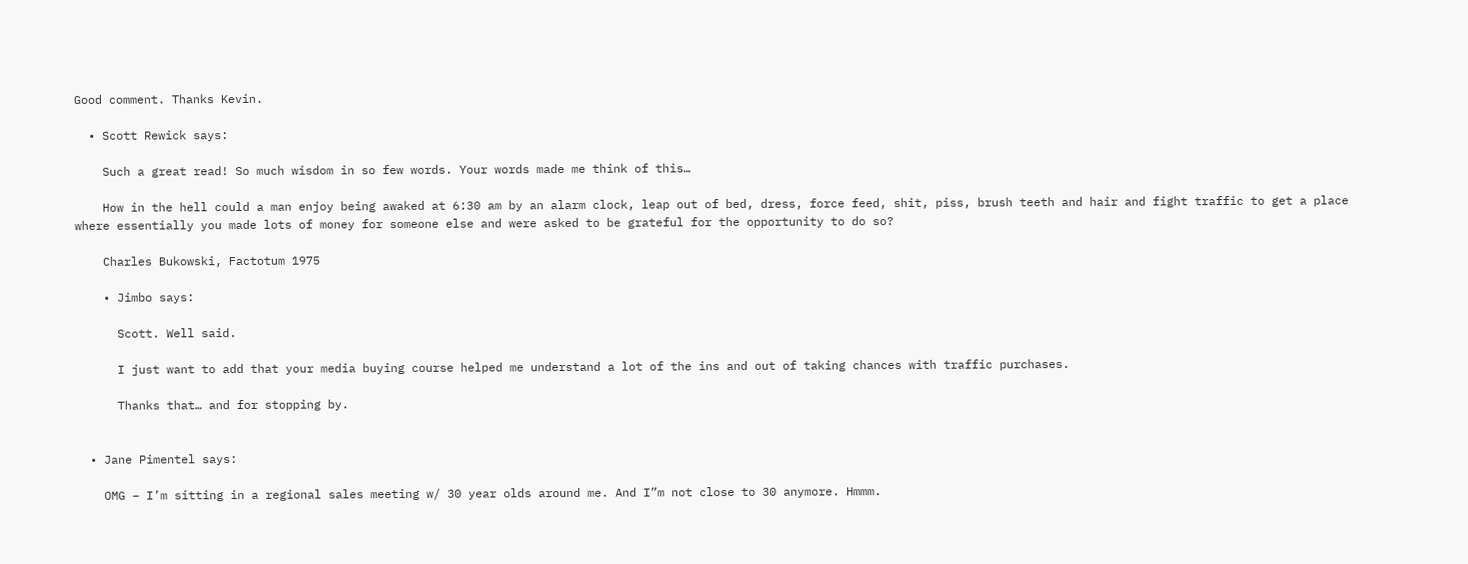Good comment. Thanks Kevin.

  • Scott Rewick says:

    Such a great read! So much wisdom in so few words. Your words made me think of this…

    How in the hell could a man enjoy being awaked at 6:30 am by an alarm clock, leap out of bed, dress, force feed, shit, piss, brush teeth and hair and fight traffic to get a place where essentially you made lots of money for someone else and were asked to be grateful for the opportunity to do so?

    Charles Bukowski, Factotum 1975

    • Jimbo says:

      Scott. Well said.

      I just want to add that your media buying course helped me understand a lot of the ins and out of taking chances with traffic purchases.

      Thanks that… and for stopping by.


  • Jane Pimentel says:

    OMG – I’m sitting in a regional sales meeting w/ 30 year olds around me. And I”m not close to 30 anymore. Hmmm.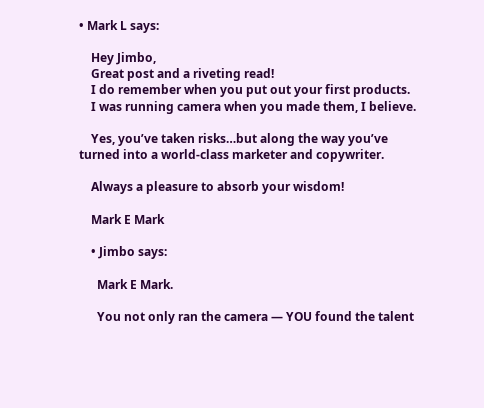• Mark L says:

    Hey Jimbo,
    Great post and a riveting read!
    I do remember when you put out your first products.
    I was running camera when you made them, I believe.

    Yes, you’ve taken risks…but along the way you’ve turned into a world-class marketer and copywriter.

    Always a pleasure to absorb your wisdom!

    Mark E Mark

    • Jimbo says:

      Mark E Mark.

      You not only ran the camera — YOU found the talent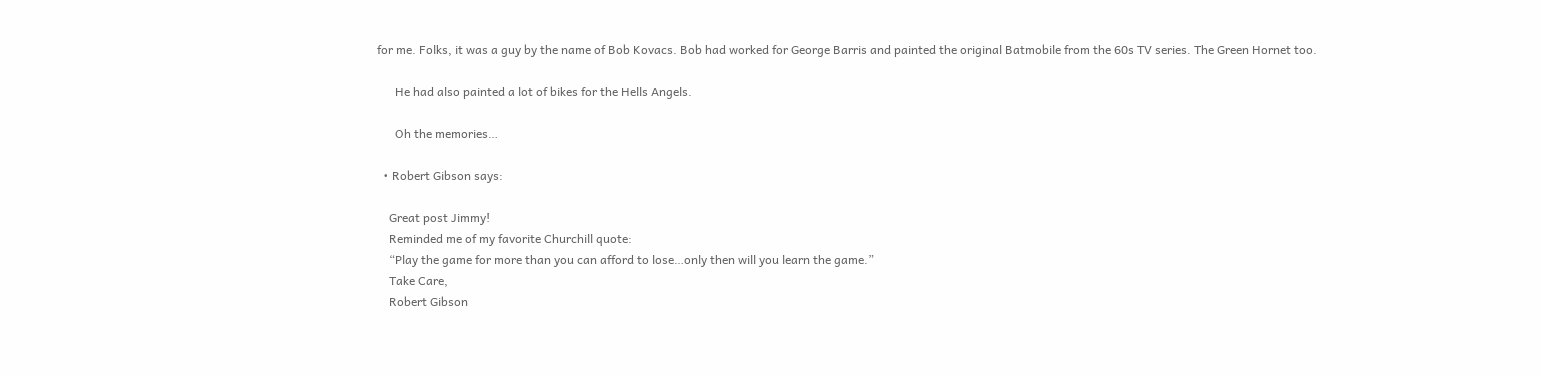for me. Folks, it was a guy by the name of Bob Kovacs. Bob had worked for George Barris and painted the original Batmobile from the 60s TV series. The Green Hornet too.

      He had also painted a lot of bikes for the Hells Angels.

      Oh the memories…

  • Robert Gibson says:

    Great post Jimmy!
    Reminded me of my favorite Churchill quote:
    “Play the game for more than you can afford to lose…only then will you learn the game.”
    Take Care,
    Robert Gibson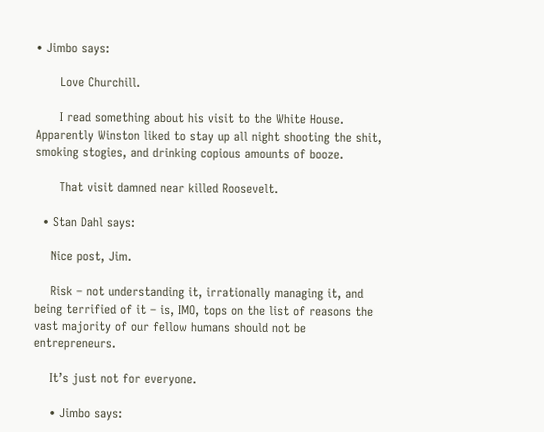• Jimbo says:

      Love Churchill.

      I read something about his visit to the White House. Apparently Winston liked to stay up all night shooting the shit, smoking stogies, and drinking copious amounts of booze.

      That visit damned near killed Roosevelt.

  • Stan Dahl says:

    Nice post, Jim.

    Risk – not understanding it, irrationally managing it, and being terrified of it – is, IMO, tops on the list of reasons the vast majority of our fellow humans should not be entrepreneurs.

    It’s just not for everyone.

    • Jimbo says: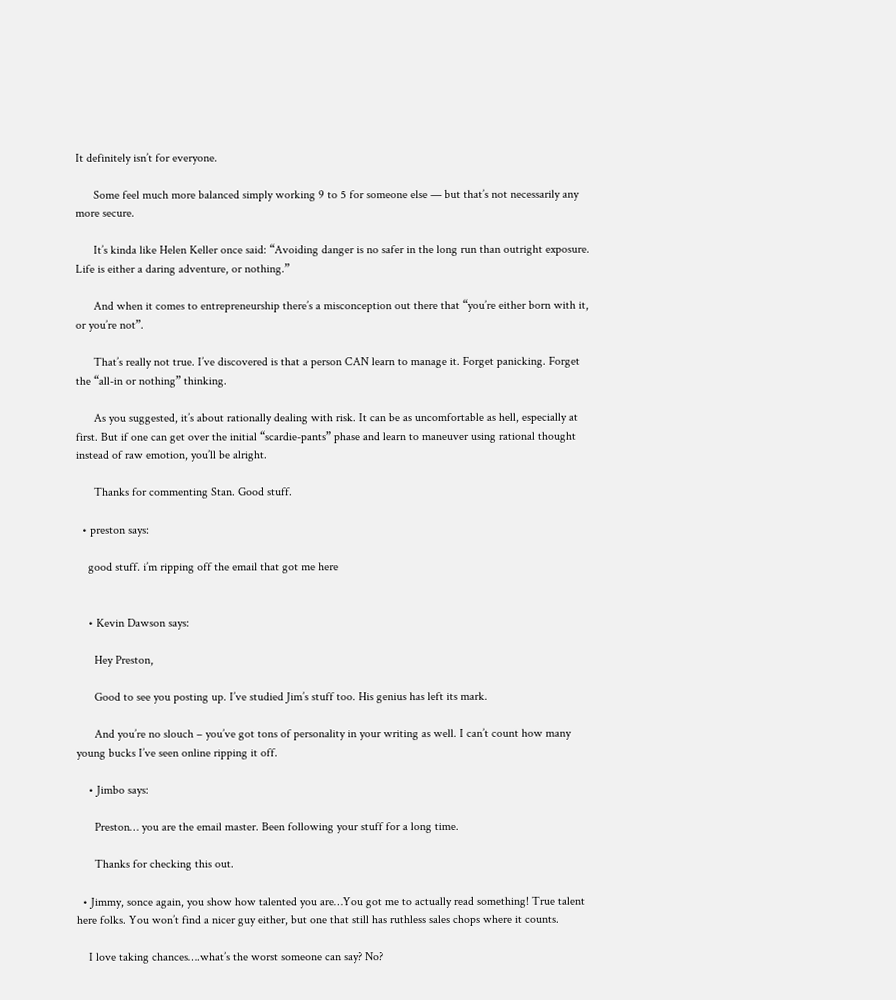It definitely isn’t for everyone.

      Some feel much more balanced simply working 9 to 5 for someone else — but that’s not necessarily any more secure.

      It’s kinda like Helen Keller once said: “Avoiding danger is no safer in the long run than outright exposure. Life is either a daring adventure, or nothing.”

      And when it comes to entrepreneurship there’s a misconception out there that “you’re either born with it, or you’re not”.

      That’s really not true. I’ve discovered is that a person CAN learn to manage it. Forget panicking. Forget the “all-in or nothing” thinking.

      As you suggested, it’s about rationally dealing with risk. It can be as uncomfortable as hell, especially at first. But if one can get over the initial “scardie-pants” phase and learn to maneuver using rational thought instead of raw emotion, you’ll be alright.

      Thanks for commenting Stan. Good stuff.

  • preston says:

    good stuff. i’m ripping off the email that got me here


    • Kevin Dawson says:

      Hey Preston,

      Good to see you posting up. I’ve studied Jim’s stuff too. His genius has left its mark.

      And you’re no slouch – you’ve got tons of personality in your writing as well. I can’t count how many young bucks I’ve seen online ripping it off.

    • Jimbo says:

      Preston… you are the email master. Been following your stuff for a long time.

      Thanks for checking this out.

  • Jimmy, sonce again, you show how talented you are…You got me to actually read something! True talent here folks. You won’t find a nicer guy either, but one that still has ruthless sales chops where it counts.

    I love taking chances….what’s the worst someone can say? No?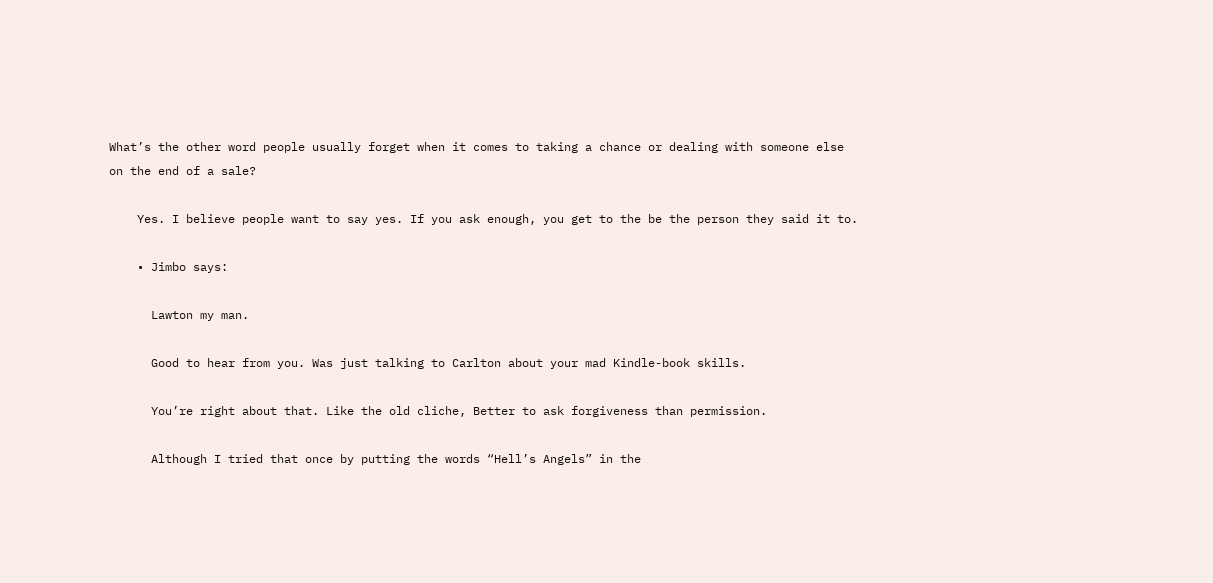What’s the other word people usually forget when it comes to taking a chance or dealing with someone else on the end of a sale?

    Yes. I believe people want to say yes. If you ask enough, you get to the be the person they said it to.

    • Jimbo says:

      Lawton my man.

      Good to hear from you. Was just talking to Carlton about your mad Kindle-book skills.

      You’re right about that. Like the old cliche, Better to ask forgiveness than permission.

      Although I tried that once by putting the words “Hell’s Angels” in the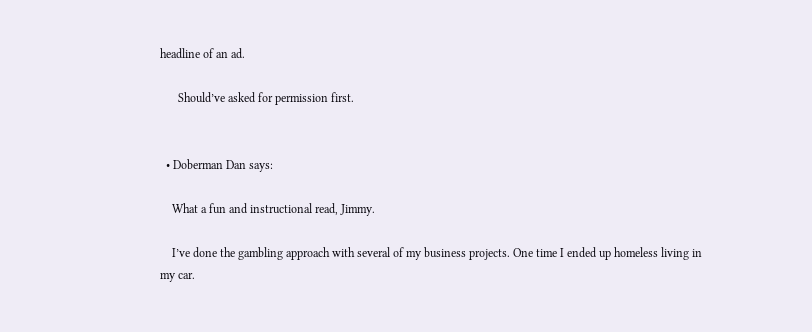headline of an ad.

      Should’ve asked for permission first.


  • Doberman Dan says:

    What a fun and instructional read, Jimmy.

    I’ve done the gambling approach with several of my business projects. One time I ended up homeless living in my car.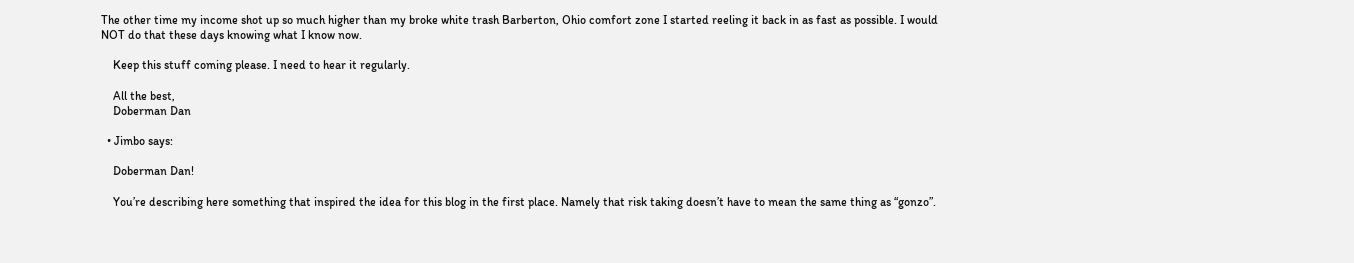The other time my income shot up so much higher than my broke white trash Barberton, Ohio comfort zone I started reeling it back in as fast as possible. I would NOT do that these days knowing what I know now.

    Keep this stuff coming please. I need to hear it regularly.

    All the best,
    Doberman Dan

  • Jimbo says:

    Doberman Dan!

    You’re describing here something that inspired the idea for this blog in the first place. Namely that risk taking doesn’t have to mean the same thing as “gonzo”.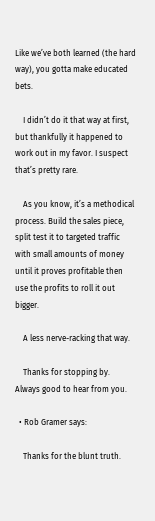Like we’ve both learned (the hard way), you gotta make educated bets.

    I didn’t do it that way at first, but thankfully it happened to work out in my favor. I suspect that’s pretty rare.

    As you know, it’s a methodical process. Build the sales piece, split test it to targeted traffic with small amounts of money until it proves profitable then use the profits to roll it out bigger.

    A less nerve-racking that way.

    Thanks for stopping by. Always good to hear from you.

  • Rob Gramer says:

    Thanks for the blunt truth.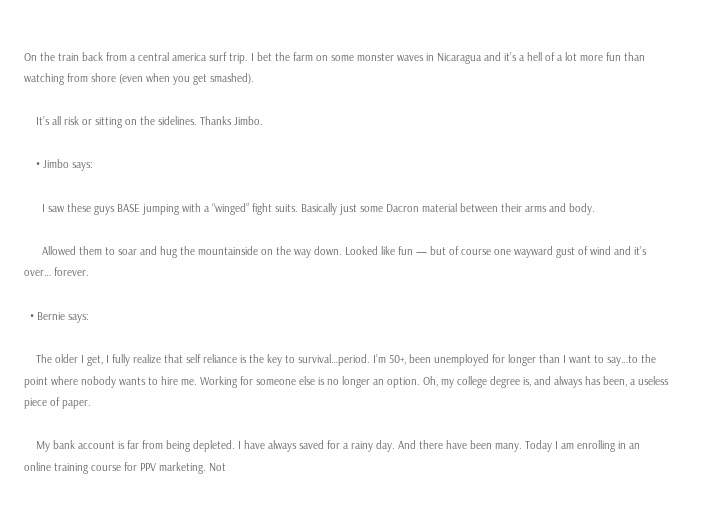On the train back from a central america surf trip. I bet the farm on some monster waves in Nicaragua and it’s a hell of a lot more fun than watching from shore (even when you get smashed).

    It’s all risk or sitting on the sidelines. Thanks Jimbo.

    • Jimbo says:

      I saw these guys BASE jumping with a “winged” fight suits. Basically just some Dacron material between their arms and body.

      Allowed them to soar and hug the mountainside on the way down. Looked like fun — but of course one wayward gust of wind and it’s over… forever.

  • Bernie says:

    The older I get, I fully realize that self reliance is the key to survival…period. I’m 50+, been unemployed for longer than I want to say…to the point where nobody wants to hire me. Working for someone else is no longer an option. Oh, my college degree is, and always has been, a useless piece of paper.

    My bank account is far from being depleted. I have always saved for a rainy day. And there have been many. Today I am enrolling in an online training course for PPV marketing. Not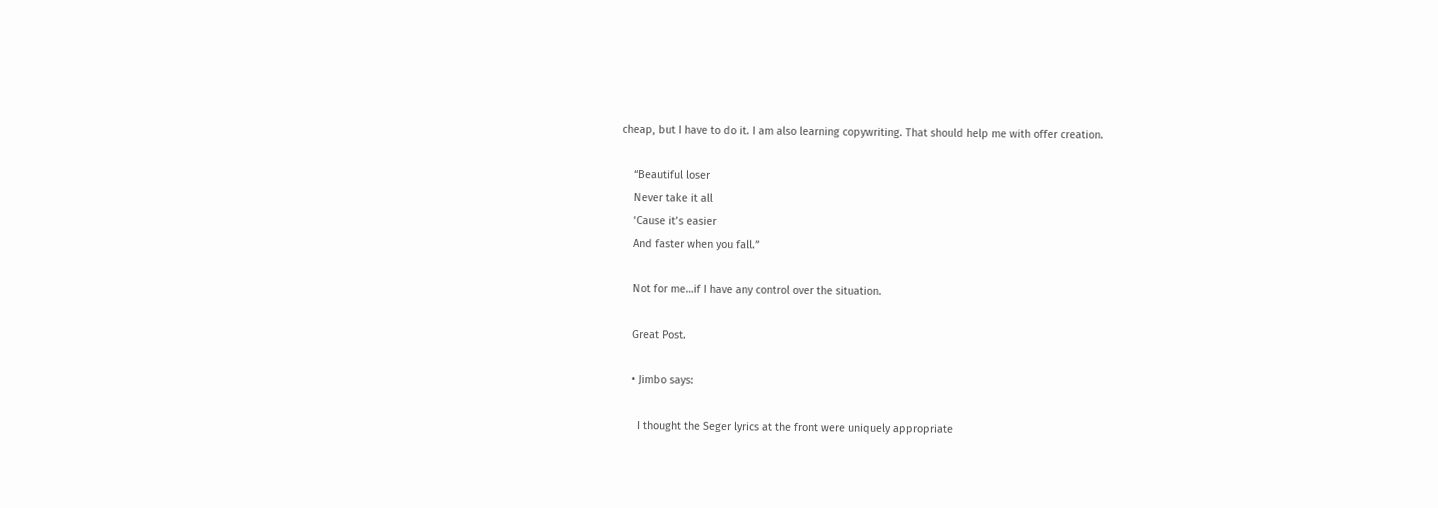cheap, but I have to do it. I am also learning copywriting. That should help me with offer creation.

    “Beautiful loser
    Never take it all
    ‘Cause it’s easier
    And faster when you fall.”

    Not for me…if I have any control over the situation.

    Great Post.

    • Jimbo says:

      I thought the Seger lyrics at the front were uniquely appropriate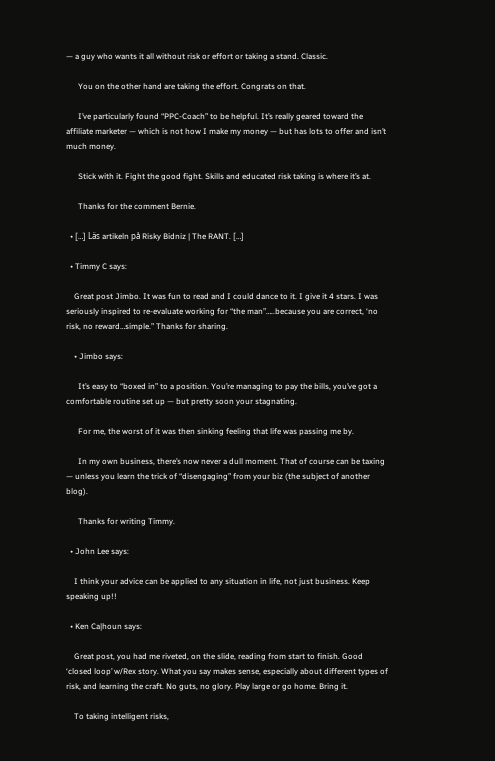— a guy who wants it all without risk or effort or taking a stand. Classic.

      You on the other hand are taking the effort. Congrats on that.

      I’ve particularly found “PPC-Coach” to be helpful. It’s really geared toward the affiliate marketer — which is not how I make my money — but has lots to offer and isn’t much money.

      Stick with it. Fight the good fight. Skills and educated risk taking is where it’s at.

      Thanks for the comment Bernie.

  • […] Läs artikeln på Risky Bidniz | The RANT. […]

  • Timmy C says:

    Great post Jimbo. It was fun to read and I could dance to it. I give it 4 stars. I was seriously inspired to re-evaluate working for “the man”…..because you are correct, ‘no risk, no reward…simple.” Thanks for sharing.

    • Jimbo says:

      It’s easy to “boxed in” to a position. You’re managing to pay the bills, you’ve got a comfortable routine set up — but pretty soon your stagnating.

      For me, the worst of it was then sinking feeling that life was passing me by.

      In my own business, there’s now never a dull moment. That of course can be taxing — unless you learn the trick of “disengaging” from your biz (the subject of another blog).

      Thanks for writing Timmy.

  • John Lee says:

    I think your advice can be applied to any situation in life, not just business. Keep speaking up!!

  • Ken Ca|houn says:

    Great post, you had me riveted, on the slide, reading from start to finish. Good ‘closed loop’ w/Rex story. What you say makes sense, especially about different types of risk, and learning the craft. No guts, no glory. Play large or go home. Bring it.

    To taking intelligent risks,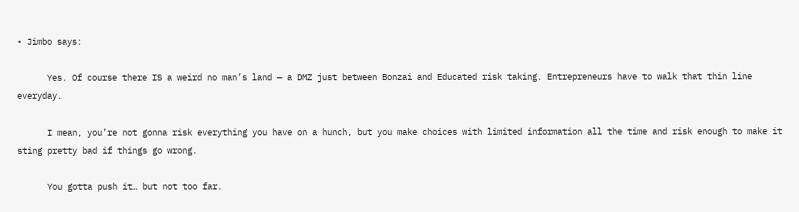• Jimbo says:

      Yes. Of course there IS a weird no man’s land — a DMZ just between Bonzai and Educated risk taking. Entrepreneurs have to walk that thin line everyday.

      I mean, you’re not gonna risk everything you have on a hunch, but you make choices with limited information all the time and risk enough to make it sting pretty bad if things go wrong.

      You gotta push it… but not too far.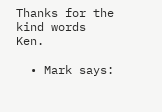Thanks for the kind words Ken.

  • Mark says: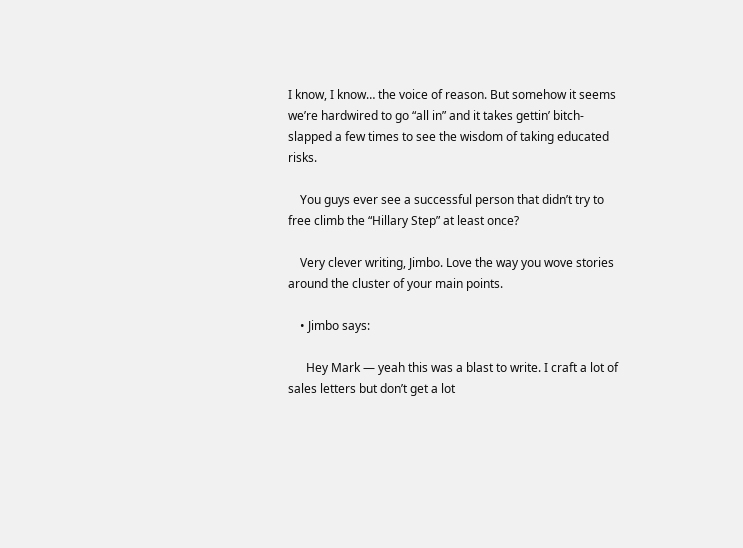I know, I know… the voice of reason. But somehow it seems we’re hardwired to go “all in” and it takes gettin’ bitch-slapped a few times to see the wisdom of taking educated risks.

    You guys ever see a successful person that didn’t try to free climb the “Hillary Step” at least once?

    Very clever writing, Jimbo. Love the way you wove stories around the cluster of your main points.

    • Jimbo says:

      Hey Mark — yeah this was a blast to write. I craft a lot of sales letters but don’t get a lot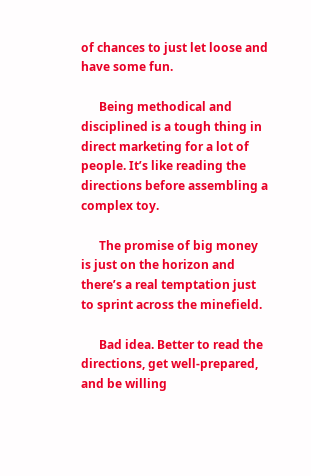of chances to just let loose and have some fun.

      Being methodical and disciplined is a tough thing in direct marketing for a lot of people. It’s like reading the directions before assembling a complex toy.

      The promise of big money is just on the horizon and there’s a real temptation just to sprint across the minefield.

      Bad idea. Better to read the directions, get well-prepared, and be willing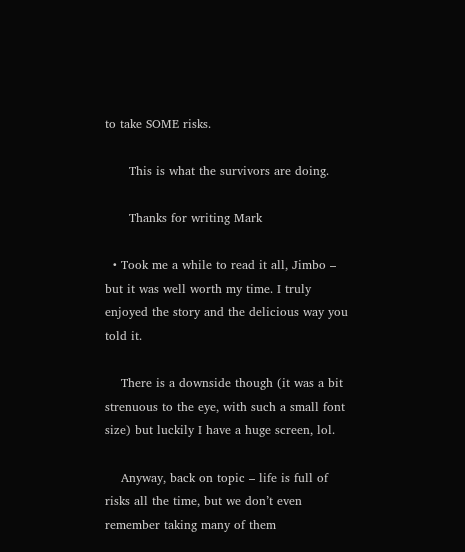to take SOME risks.

      This is what the survivors are doing.

      Thanks for writing Mark

  • Took me a while to read it all, Jimbo – but it was well worth my time. I truly enjoyed the story and the delicious way you told it.

    There is a downside though (it was a bit strenuous to the eye, with such a small font size) but luckily I have a huge screen, lol.

    Anyway, back on topic – life is full of risks all the time, but we don’t even remember taking many of them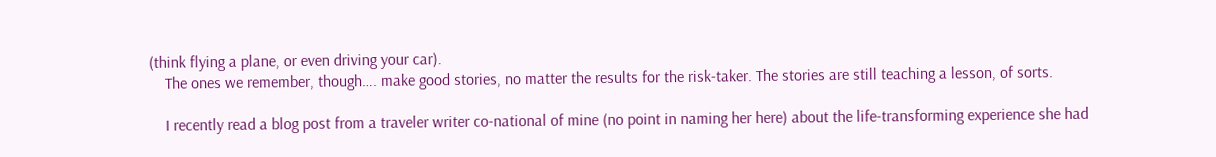(think flying a plane, or even driving your car).
    The ones we remember, though…. make good stories, no matter the results for the risk-taker. The stories are still teaching a lesson, of sorts.

    I recently read a blog post from a traveler writer co-national of mine (no point in naming her here) about the life-transforming experience she had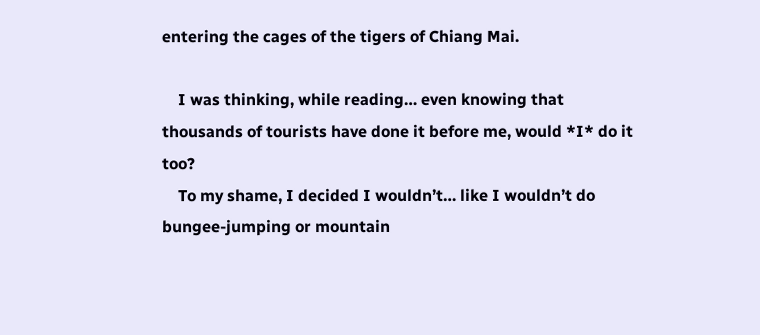entering the cages of the tigers of Chiang Mai.

    I was thinking, while reading… even knowing that thousands of tourists have done it before me, would *I* do it too?
    To my shame, I decided I wouldn’t… like I wouldn’t do bungee-jumping or mountain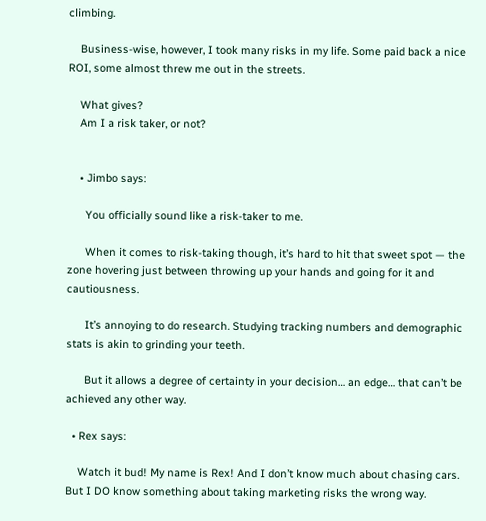climbing.

    Business-wise, however, I took many risks in my life. Some paid back a nice ROI, some almost threw me out in the streets.

    What gives?
    Am I a risk taker, or not?


    • Jimbo says:

      You officially sound like a risk-taker to me.

      When it comes to risk-taking though, it’s hard to hit that sweet spot — the zone hovering just between throwing up your hands and going for it and cautiousness.

      It’s annoying to do research. Studying tracking numbers and demographic stats is akin to grinding your teeth.

      But it allows a degree of certainty in your decision… an edge… that can’t be achieved any other way.

  • Rex says:

    Watch it bud! My name is Rex! And I don’t know much about chasing cars. But I DO know something about taking marketing risks the wrong way.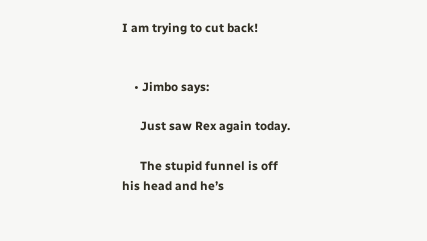I am trying to cut back!


    • Jimbo says:

      Just saw Rex again today.

      The stupid funnel is off his head and he’s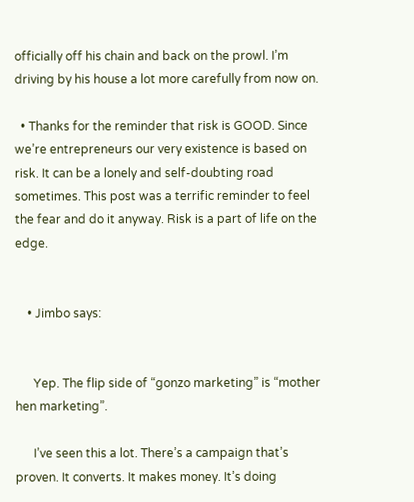officially off his chain and back on the prowl. I’m driving by his house a lot more carefully from now on.

  • Thanks for the reminder that risk is GOOD. Since we’re entrepreneurs our very existence is based on risk. It can be a lonely and self-doubting road sometimes. This post was a terrific reminder to feel the fear and do it anyway. Risk is a part of life on the edge.


    • Jimbo says:


      Yep. The flip side of “gonzo marketing” is “mother hen marketing”.

      I’ve seen this a lot. There’s a campaign that’s proven. It converts. It makes money. It’s doing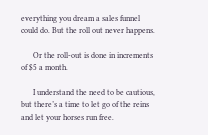everything you dream a sales funnel could do. But the roll out never happens.

      Or the roll-out is done in increments of $5 a month.

      I understand the need to be cautious, but there’s a time to let go of the reins and let your horses run free.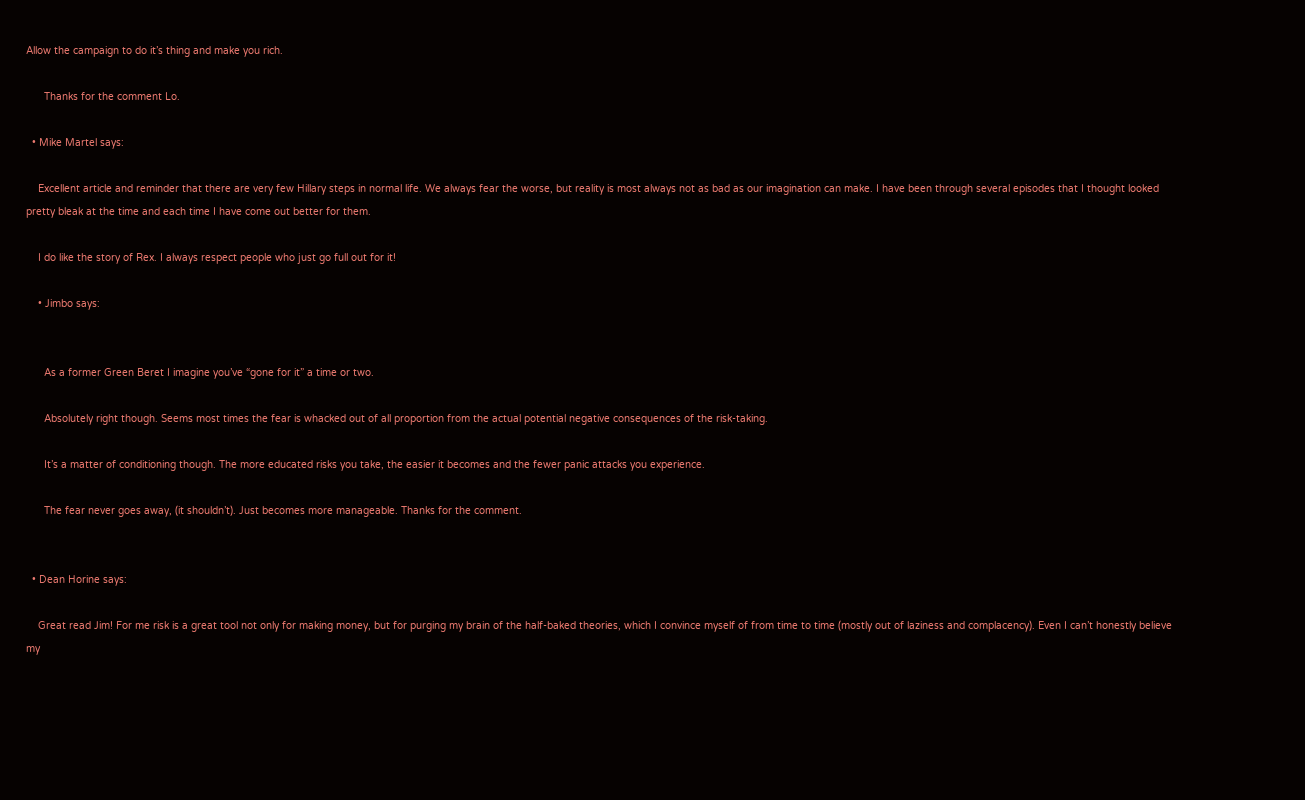Allow the campaign to do it’s thing and make you rich.

      Thanks for the comment Lo.

  • Mike Martel says:

    Excellent article and reminder that there are very few Hillary steps in normal life. We always fear the worse, but reality is most always not as bad as our imagination can make. I have been through several episodes that I thought looked pretty bleak at the time and each time I have come out better for them.

    I do like the story of Rex. I always respect people who just go full out for it!

    • Jimbo says:


      As a former Green Beret I imagine you’ve “gone for it” a time or two.

      Absolutely right though. Seems most times the fear is whacked out of all proportion from the actual potential negative consequences of the risk-taking.

      It’s a matter of conditioning though. The more educated risks you take, the easier it becomes and the fewer panic attacks you experience.

      The fear never goes away, (it shouldn’t). Just becomes more manageable. Thanks for the comment.


  • Dean Horine says:

    Great read Jim! For me risk is a great tool not only for making money, but for purging my brain of the half-baked theories, which I convince myself of from time to time (mostly out of laziness and complacency). Even I can’t honestly believe my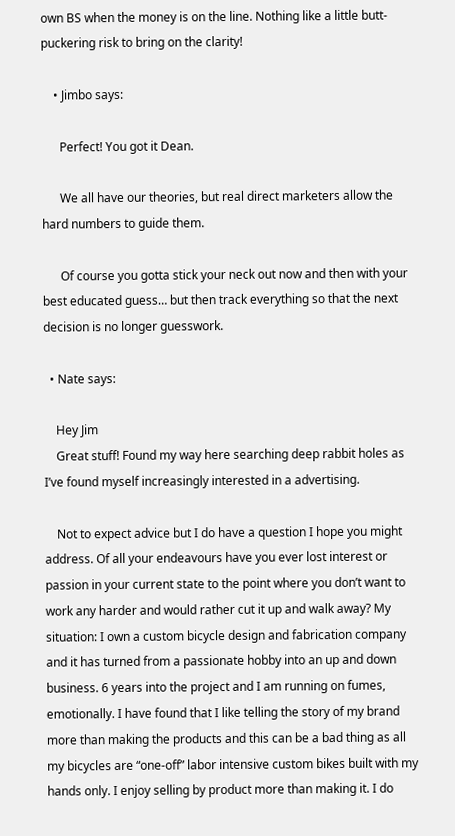own BS when the money is on the line. Nothing like a little butt-puckering risk to bring on the clarity!

    • Jimbo says:

      Perfect! You got it Dean.

      We all have our theories, but real direct marketers allow the hard numbers to guide them.

      Of course you gotta stick your neck out now and then with your best educated guess… but then track everything so that the next decision is no longer guesswork.

  • Nate says:

    Hey Jim
    Great stuff! Found my way here searching deep rabbit holes as I’ve found myself increasingly interested in a advertising.

    Not to expect advice but I do have a question I hope you might address. Of all your endeavours have you ever lost interest or passion in your current state to the point where you don’t want to work any harder and would rather cut it up and walk away? My situation: I own a custom bicycle design and fabrication company and it has turned from a passionate hobby into an up and down business. 6 years into the project and I am running on fumes, emotionally. I have found that I like telling the story of my brand more than making the products and this can be a bad thing as all my bicycles are “one-off” labor intensive custom bikes built with my hands only. I enjoy selling by product more than making it. I do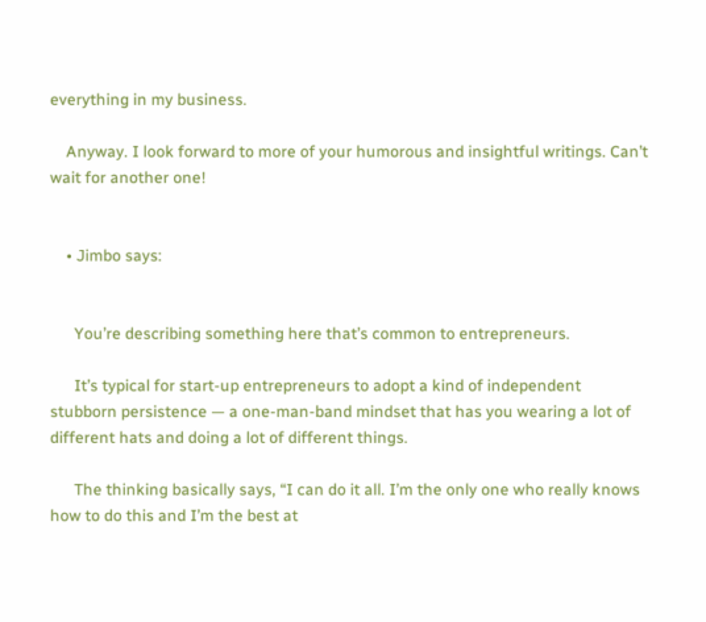everything in my business.

    Anyway. I look forward to more of your humorous and insightful writings. Can’t wait for another one!


    • Jimbo says:


      You’re describing something here that’s common to entrepreneurs.

      It’s typical for start-up entrepreneurs to adopt a kind of independent stubborn persistence — a one-man-band mindset that has you wearing a lot of different hats and doing a lot of different things.

      The thinking basically says, “I can do it all. I’m the only one who really knows how to do this and I’m the best at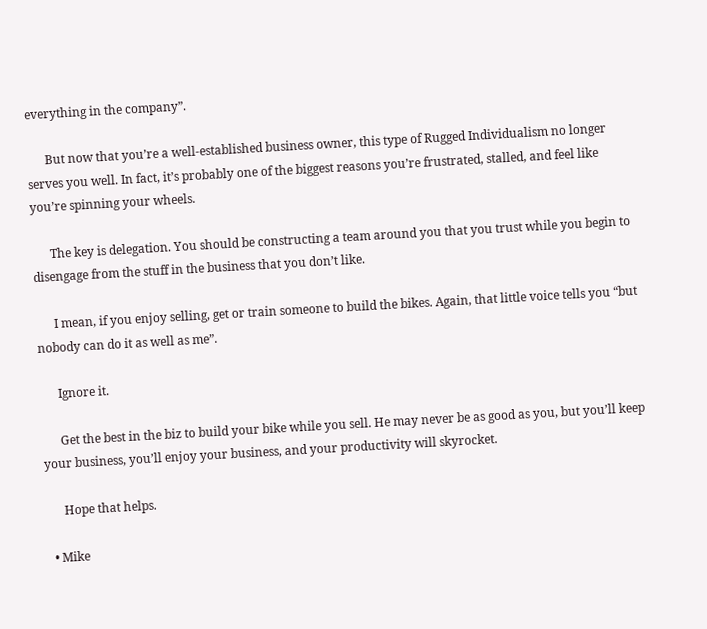everything in the company”.

      But now that you’re a well-established business owner, this type of Rugged Individualism no longer serves you well. In fact, it’s probably one of the biggest reasons you’re frustrated, stalled, and feel like you’re spinning your wheels.

      The key is delegation. You should be constructing a team around you that you trust while you begin to disengage from the stuff in the business that you don’t like.

      I mean, if you enjoy selling, get or train someone to build the bikes. Again, that little voice tells you “but nobody can do it as well as me”.

      Ignore it.

      Get the best in the biz to build your bike while you sell. He may never be as good as you, but you’ll keep your business, you’ll enjoy your business, and your productivity will skyrocket.

      Hope that helps.

  • Mike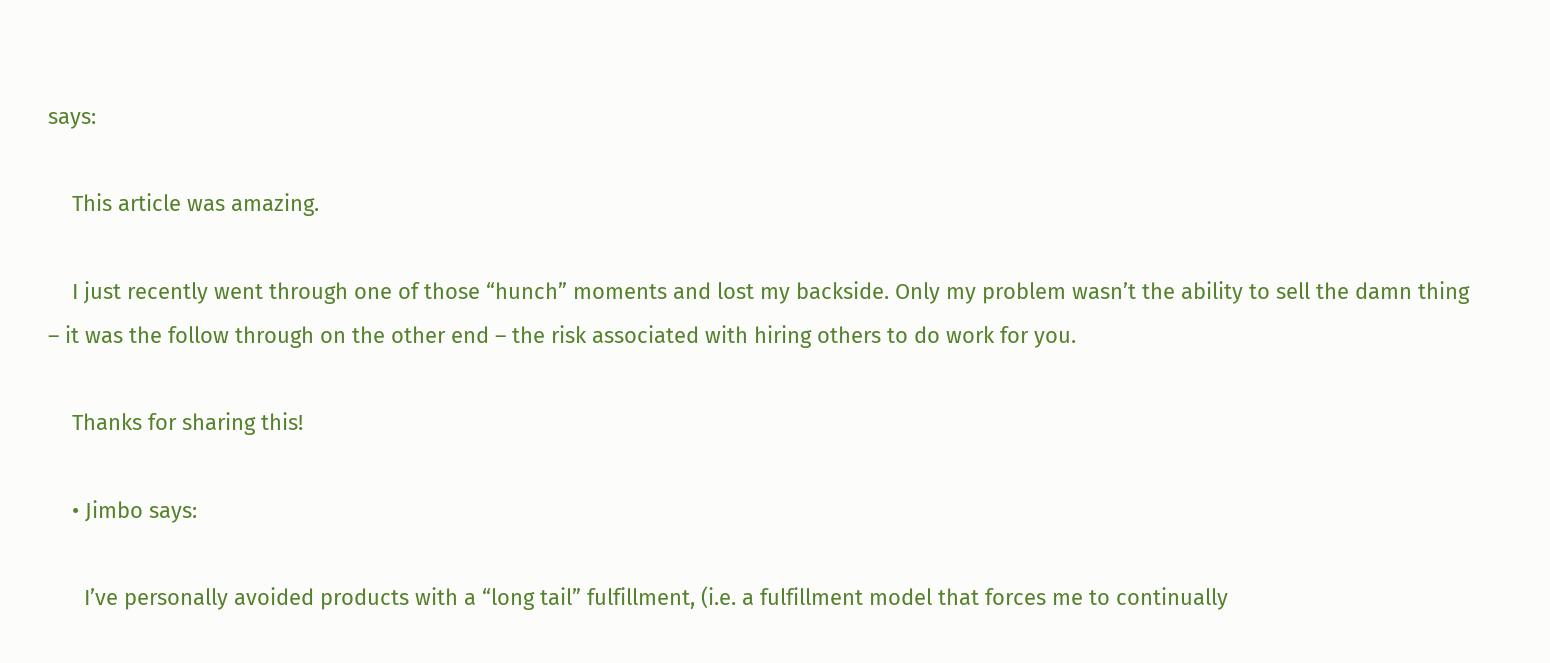says:

    This article was amazing.

    I just recently went through one of those “hunch” moments and lost my backside. Only my problem wasn’t the ability to sell the damn thing – it was the follow through on the other end – the risk associated with hiring others to do work for you.

    Thanks for sharing this!

    • Jimbo says:

      I’ve personally avoided products with a “long tail” fulfillment, (i.e. a fulfillment model that forces me to continually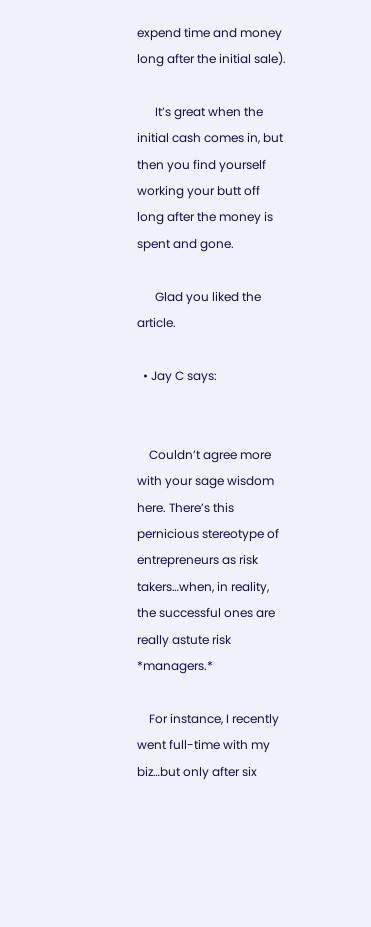expend time and money long after the initial sale).

      It’s great when the initial cash comes in, but then you find yourself working your butt off long after the money is spent and gone.

      Glad you liked the article.

  • Jay C says:


    Couldn’t agree more with your sage wisdom here. There’s this pernicious stereotype of entrepreneurs as risk takers…when, in reality, the successful ones are really astute risk *managers.*

    For instance, I recently went full-time with my biz…but only after six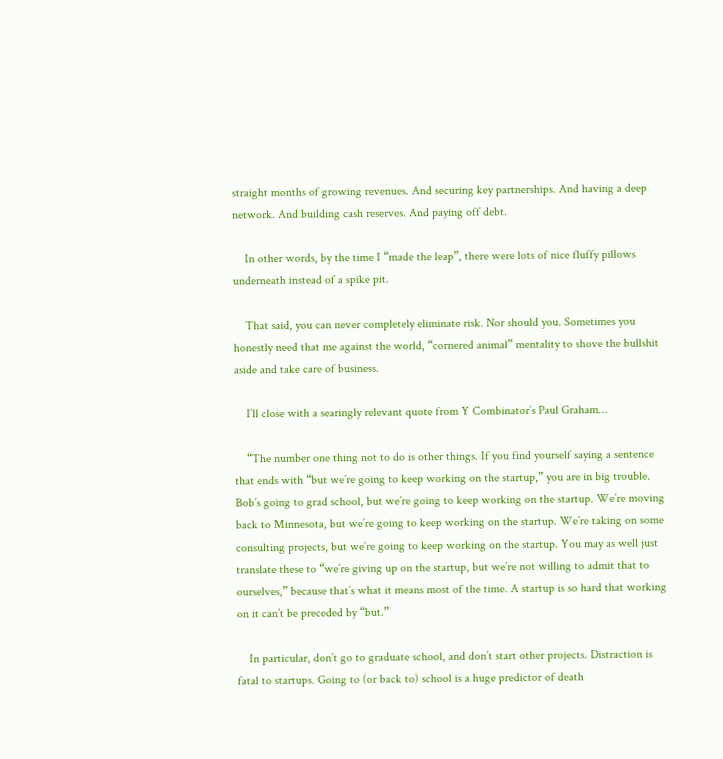straight months of growing revenues. And securing key partnerships. And having a deep network. And building cash reserves. And paying off debt.

    In other words, by the time I “made the leap”, there were lots of nice fluffy pillows underneath instead of a spike pit.

    That said, you can never completely eliminate risk. Nor should you. Sometimes you honestly need that me against the world, “cornered animal” mentality to shove the bullshit aside and take care of business.

    I’ll close with a searingly relevant quote from Y Combinator’s Paul Graham…

    “The number one thing not to do is other things. If you find yourself saying a sentence that ends with “but we’re going to keep working on the startup,” you are in big trouble. Bob’s going to grad school, but we’re going to keep working on the startup. We’re moving back to Minnesota, but we’re going to keep working on the startup. We’re taking on some consulting projects, but we’re going to keep working on the startup. You may as well just translate these to “we’re giving up on the startup, but we’re not willing to admit that to ourselves,” because that’s what it means most of the time. A startup is so hard that working on it can’t be preceded by “but.”

    In particular, don’t go to graduate school, and don’t start other projects. Distraction is fatal to startups. Going to (or back to) school is a huge predictor of death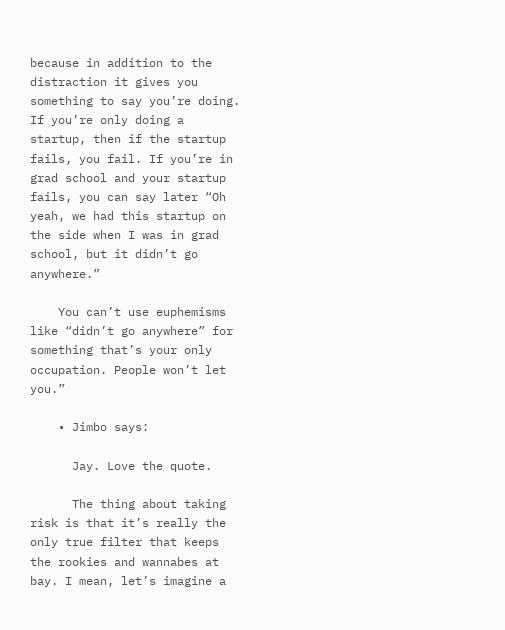because in addition to the distraction it gives you something to say you’re doing. If you’re only doing a startup, then if the startup fails, you fail. If you’re in grad school and your startup fails, you can say later “Oh yeah, we had this startup on the side when I was in grad school, but it didn’t go anywhere.”

    You can’t use euphemisms like “didn’t go anywhere” for something that’s your only occupation. People won’t let you.”

    • Jimbo says:

      Jay. Love the quote.

      The thing about taking risk is that it’s really the only true filter that keeps the rookies and wannabes at bay. I mean, let’s imagine a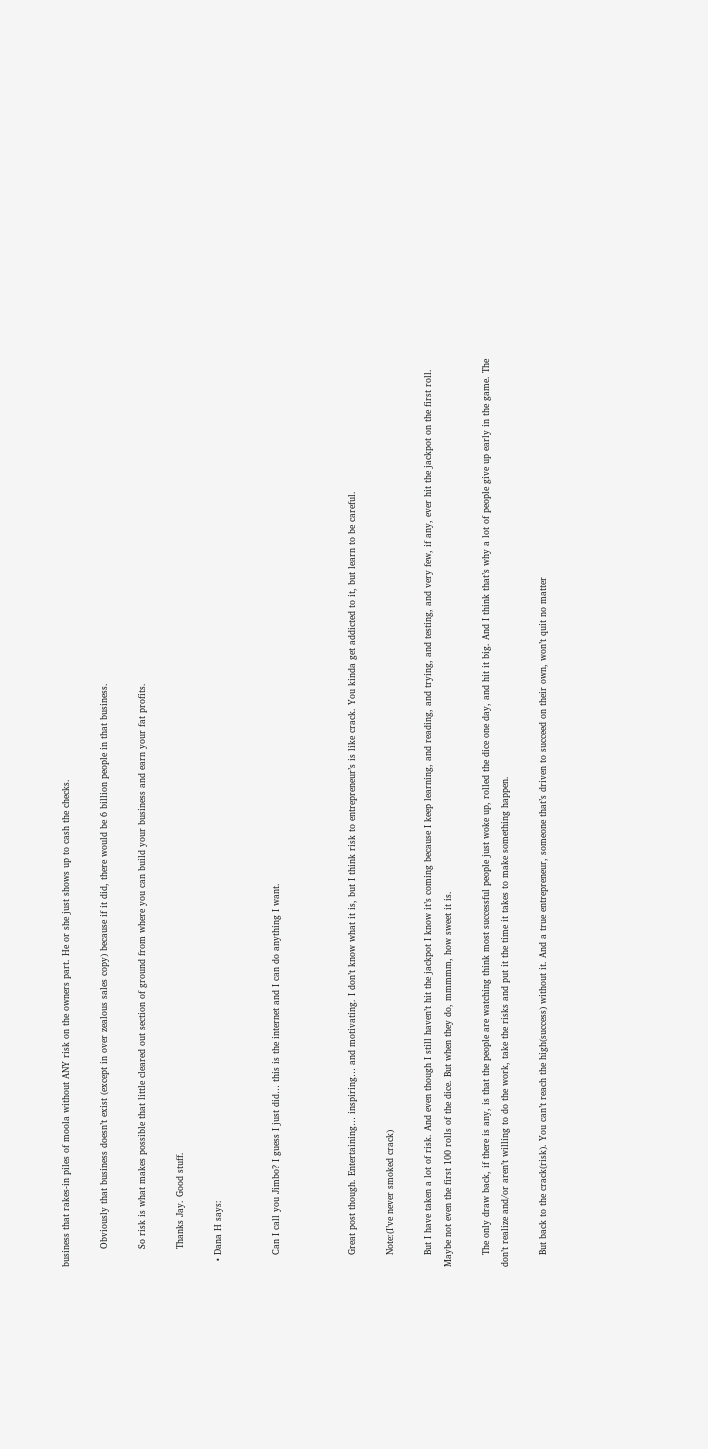business that rakes-in piles of moola without ANY risk on the owners part. He or she just shows up to cash the checks.

      Obviously that business doesn’t exist (except in over zealous sales copy) because if it did, there would be 6 billion people in that business.

      So risk is what makes possible that little cleared out section of ground from where you can build your business and earn your fat profits.

      Thanks Jay. Good stuff.

  • Dana H says:


    Can I call you Jimbo? I guess I just did… this is the internet and I can do anything I want.



    Great post though. Entertaining… inspiring… and motivating. I don’t know what it is, but I think risk to entrepreneur’s is like crack. You kinda get addicted to it, but learn to be careful.

    Note:(I’ve never smoked crack)

    But I have taken a lot of risk. And even though I still haven’t hit the jackpot I know it’s coming because I keep learning, and reading, and trying, and testing, and very few, if any, ever hit the jackpot on the first roll. Maybe not even the first 100 rolls of the dice. But when they do, mmmmm, how sweet it is.

    The only draw back, if there is any, is that the people are watching think most successful people just woke up, rolled the dice one day, and hit it big. And I think that’s why a lot of people give up early in the game. The don’t realize and/or aren’t willing to do the work, take the risks and put it the time it takes to make something happen.

    But back to the crack(risk). You can’t reach the high(success) without it. And a true entrepreneur, someone that’s driven to succeed on their own, won’t quit no matter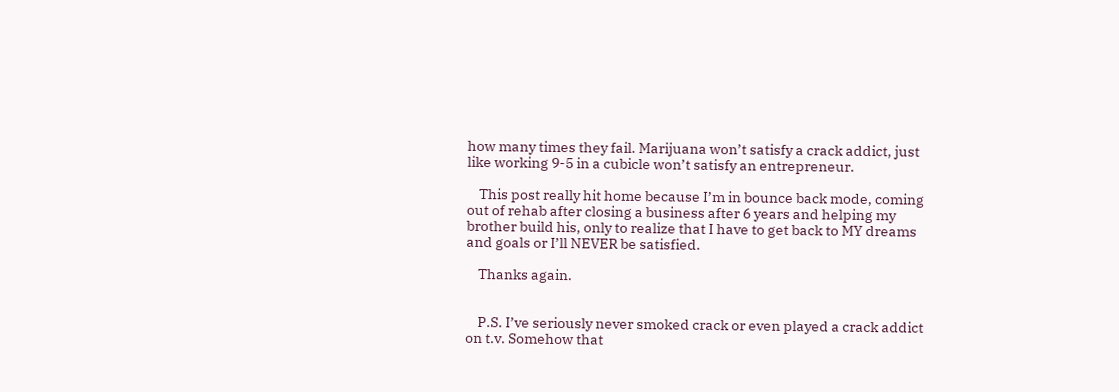how many times they fail. Marijuana won’t satisfy a crack addict, just like working 9-5 in a cubicle won’t satisfy an entrepreneur.

    This post really hit home because I’m in bounce back mode, coming out of rehab after closing a business after 6 years and helping my brother build his, only to realize that I have to get back to MY dreams and goals or I’ll NEVER be satisfied.

    Thanks again.


    P.S. I’ve seriously never smoked crack or even played a crack addict on t.v. Somehow that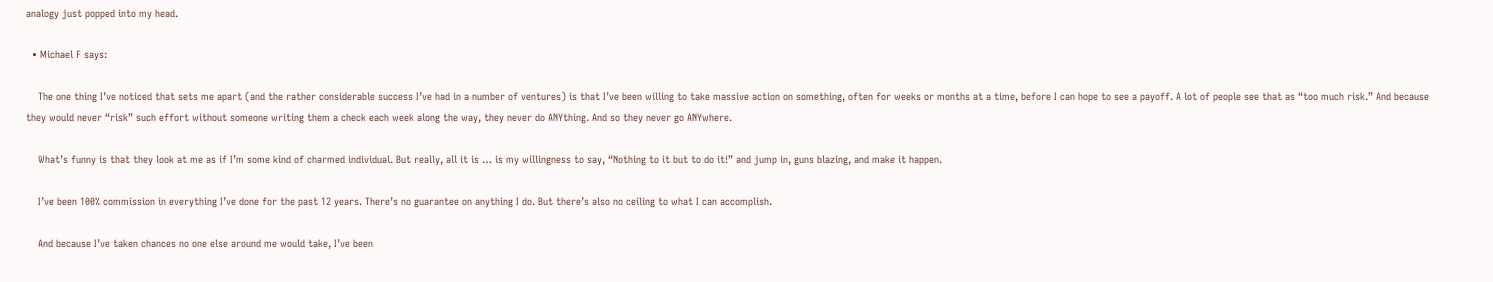analogy just popped into my head.

  • Michael F says:

    The one thing I’ve noticed that sets me apart (and the rather considerable success I’ve had in a number of ventures) is that I’ve been willing to take massive action on something, often for weeks or months at a time, before I can hope to see a payoff. A lot of people see that as “too much risk.” And because they would never “risk” such effort without someone writing them a check each week along the way, they never do ANYthing. And so they never go ANYwhere.

    What’s funny is that they look at me as if I’m some kind of charmed individual. But really, all it is … is my willingness to say, “Nothing to it but to do it!” and jump in, guns blazing, and make it happen.

    I’ve been 100% commission in everything I’ve done for the past 12 years. There’s no guarantee on anything I do. But there’s also no ceiling to what I can accomplish.

    And because I’ve taken chances no one else around me would take, I’ve been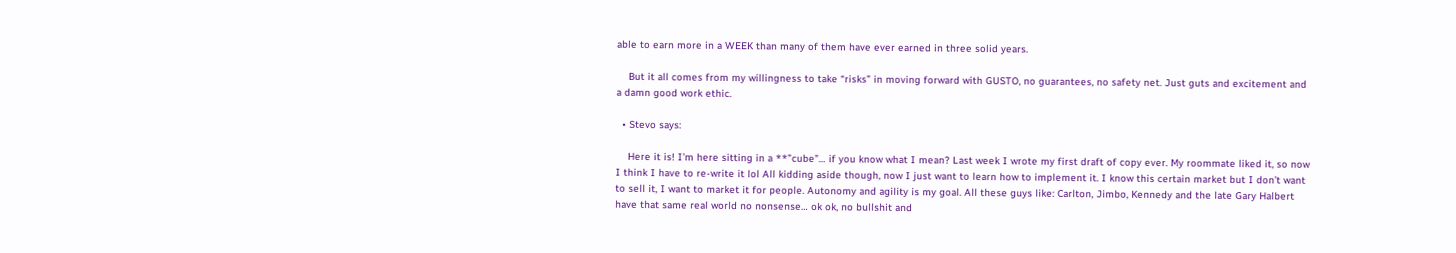able to earn more in a WEEK than many of them have ever earned in three solid years.

    But it all comes from my willingness to take “risks” in moving forward with GUSTO, no guarantees, no safety net. Just guts and excitement and a damn good work ethic.

  • Stevo says:

    Here it is! I’m here sitting in a **”cube”… if you know what I mean? Last week I wrote my first draft of copy ever. My roommate liked it, so now I think I have to re-write it lol All kidding aside though, now I just want to learn how to implement it. I know this certain market but I don’t want to sell it, I want to market it for people. Autonomy and agility is my goal. All these guys like: Carlton, Jimbo, Kennedy and the late Gary Halbert have that same real world no nonsense… ok ok, no bullshit and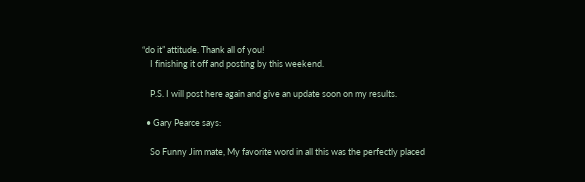“do it” attitude. Thank all of you!
    I finishing it off and posting by this weekend.

    P.S. I will post here again and give an update soon on my results.

  • Gary Pearce says:

    So Funny Jim mate, My favorite word in all this was the perfectly placed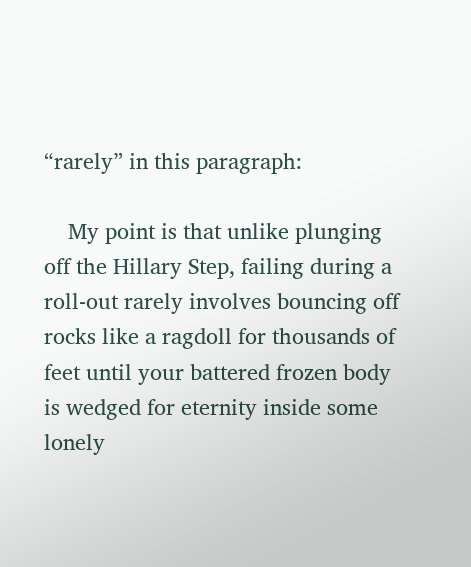“rarely” in this paragraph:

    My point is that unlike plunging off the Hillary Step, failing during a roll-out rarely involves bouncing off rocks like a ragdoll for thousands of feet until your battered frozen body is wedged for eternity inside some lonely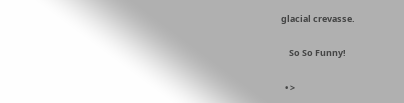glacial crevasse.

    So So Funny!

  • >